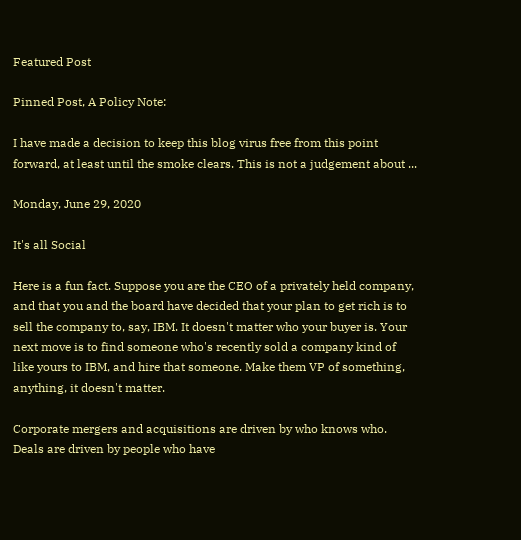Featured Post

Pinned Post, A Policy Note:

I have made a decision to keep this blog virus free from this point forward, at least until the smoke clears. This is not a judgement about ...

Monday, June 29, 2020

It's all Social

Here is a fun fact. Suppose you are the CEO of a privately held company, and that you and the board have decided that your plan to get rich is to sell the company to, say, IBM. It doesn't matter who your buyer is. Your next move is to find someone who's recently sold a company kind of like yours to IBM, and hire that someone. Make them VP of something, anything, it doesn't matter.

Corporate mergers and acquisitions are driven by who knows who. Deals are driven by people who have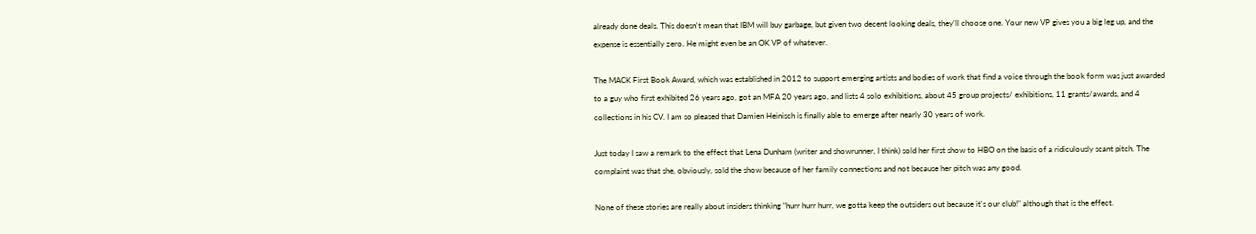already done deals. This doesn't mean that IBM will buy garbage, but given two decent looking deals, they'll choose one. Your new VP gives you a big leg up, and the expense is essentially zero. He might even be an OK VP of whatever.

The MACK First Book Award, which was established in 2012 to support emerging artists and bodies of work that find a voice through the book form was just awarded to a guy who first exhibited 26 years ago, got an MFA 20 years ago, and lists 4 solo exhibitions, about 45 group projects/ exhibitions, 11 grants/awards, and 4 collections in his CV. I am so pleased that Damien Heinisch is finally able to emerge after nearly 30 years of work.

Just today I saw a remark to the effect that Lena Dunham (writer and showrunner, I think) sold her first show to HBO on the basis of a ridiculously scant pitch. The complaint was that she, obviously, sold the show because of her family connections and not because her pitch was any good.

None of these stories are really about insiders thinking "hurr hurr hurr, we gotta keep the outsiders out because it's our club!" although that is the effect.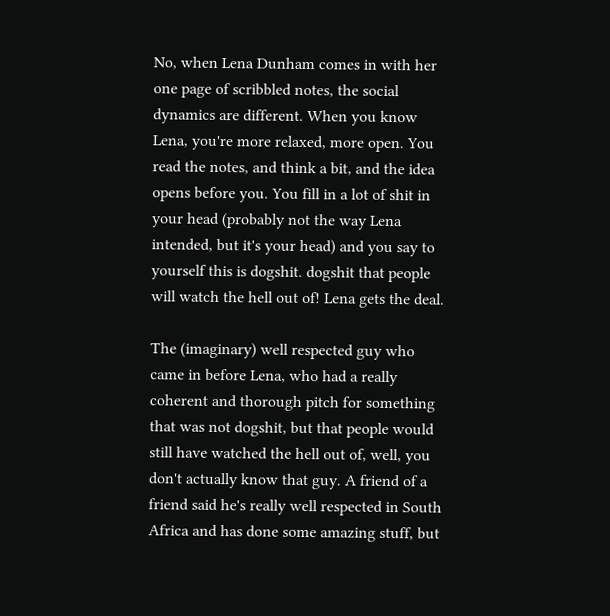No, when Lena Dunham comes in with her one page of scribbled notes, the social dynamics are different. When you know Lena, you're more relaxed, more open. You read the notes, and think a bit, and the idea opens before you. You fill in a lot of shit in your head (probably not the way Lena intended, but it's your head) and you say to yourself this is dogshit. dogshit that people will watch the hell out of! Lena gets the deal.

The (imaginary) well respected guy who came in before Lena, who had a really coherent and thorough pitch for something that was not dogshit, but that people would still have watched the hell out of, well, you don't actually know that guy. A friend of a friend said he's really well respected in South Africa and has done some amazing stuff, but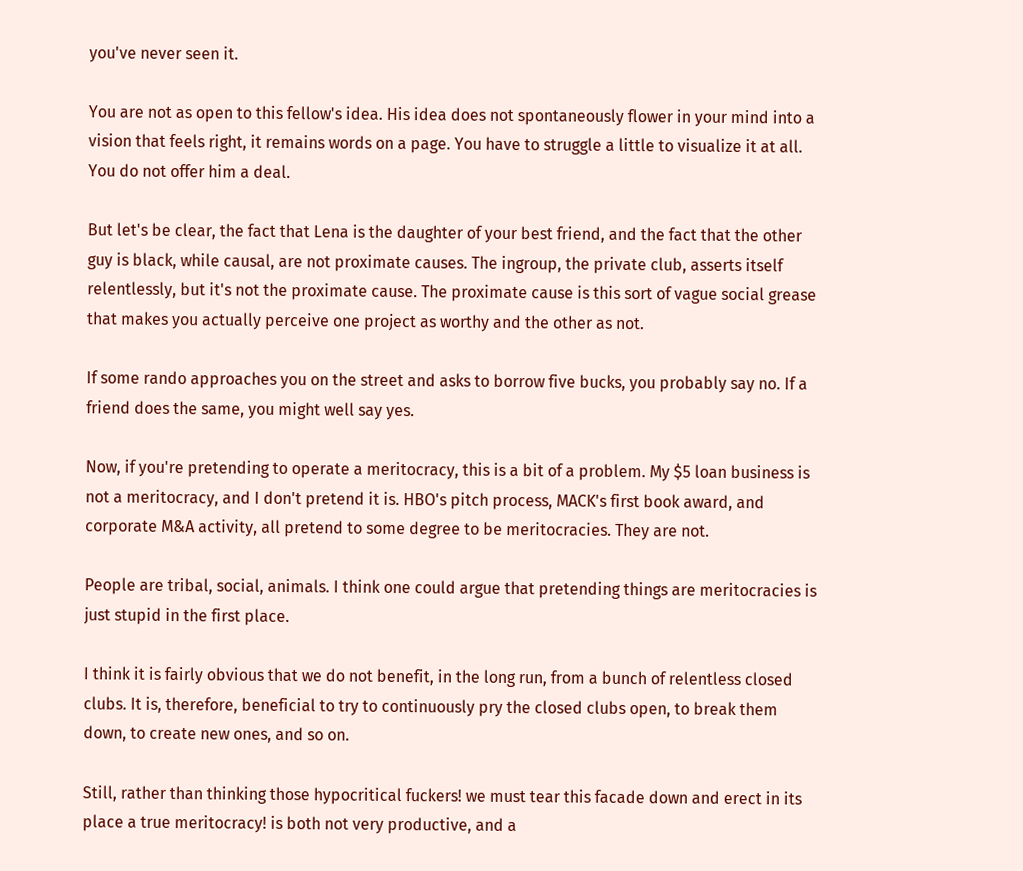you've never seen it.

You are not as open to this fellow's idea. His idea does not spontaneously flower in your mind into a vision that feels right, it remains words on a page. You have to struggle a little to visualize it at all. You do not offer him a deal.

But let's be clear, the fact that Lena is the daughter of your best friend, and the fact that the other guy is black, while causal, are not proximate causes. The ingroup, the private club, asserts itself relentlessly, but it's not the proximate cause. The proximate cause is this sort of vague social grease that makes you actually perceive one project as worthy and the other as not.

If some rando approaches you on the street and asks to borrow five bucks, you probably say no. If a friend does the same, you might well say yes.

Now, if you're pretending to operate a meritocracy, this is a bit of a problem. My $5 loan business is not a meritocracy, and I don't pretend it is. HBO's pitch process, MACK's first book award, and corporate M&A activity, all pretend to some degree to be meritocracies. They are not.

People are tribal, social, animals. I think one could argue that pretending things are meritocracies is just stupid in the first place.

I think it is fairly obvious that we do not benefit, in the long run, from a bunch of relentless closed clubs. It is, therefore, beneficial to try to continuously pry the closed clubs open, to break them down, to create new ones, and so on.

Still, rather than thinking those hypocritical fuckers! we must tear this facade down and erect in its place a true meritocracy! is both not very productive, and a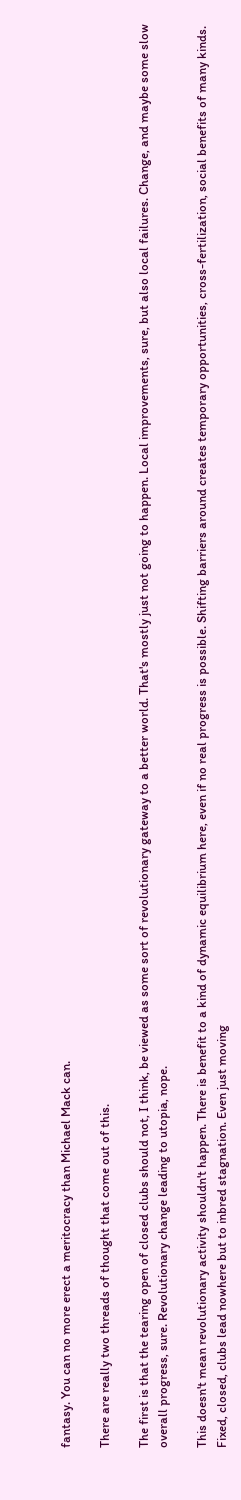fantasy. You can no more erect a meritocracy than Michael Mack can.

There are really two threads of thought that come out of this.

The first is that the tearing open of closed clubs should not, I think, be viewed as some sort of revolutionary gateway to a better world. That's mostly just not going to happen. Local improvements, sure, but also local failures. Change, and maybe some slow overall progress, sure. Revolutionary change leading to utopia, nope.

This doesn't mean revolutionary activity shouldn't happen. There is benefit to a kind of dynamic equilibrium here, even if no real progress is possible. Shifting barriers around creates temporary opportunities, cross-fertilization, social benefits of many kinds. Fixed, closed, clubs lead nowhere but to inbred stagnation. Even just moving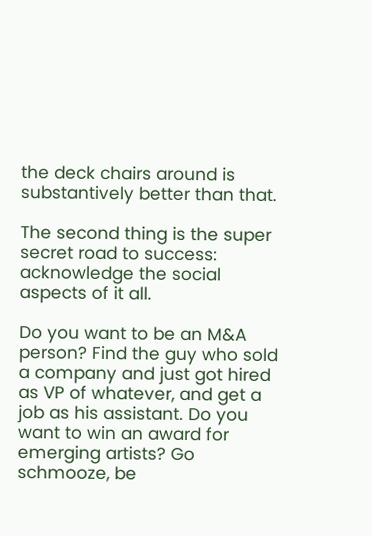the deck chairs around is substantively better than that.

The second thing is the super secret road to success: acknowledge the social aspects of it all.

Do you want to be an M&A person? Find the guy who sold a company and just got hired as VP of whatever, and get a job as his assistant. Do you want to win an award for emerging artists? Go schmooze, be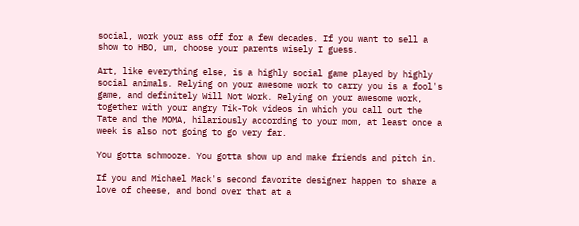social, work your ass off for a few decades. If you want to sell a show to HBO, um, choose your parents wisely I guess.

Art, like everything else, is a highly social game played by highly social animals. Relying on your awesome work to carry you is a fool's game, and definitely Will Not Work. Relying on your awesome work, together with your angry Tik-Tok videos in which you call out the Tate and the MOMA, hilariously according to your mom, at least once a week is also not going to go very far.

You gotta schmooze. You gotta show up and make friends and pitch in.

If you and Michael Mack's second favorite designer happen to share a love of cheese, and bond over that at a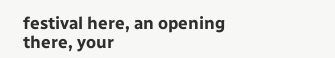festival here, an opening there, your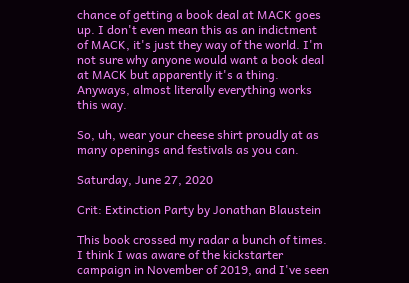chance of getting a book deal at MACK goes up. I don't even mean this as an indictment of MACK, it's just they way of the world. I'm not sure why anyone would want a book deal at MACK but apparently it's a thing. Anyways, almost literally everything works this way.

So, uh, wear your cheese shirt proudly at as many openings and festivals as you can.

Saturday, June 27, 2020

Crit: Extinction Party by Jonathan Blaustein

This book crossed my radar a bunch of times. I think I was aware of the kickstarter campaign in November of 2019, and I've seen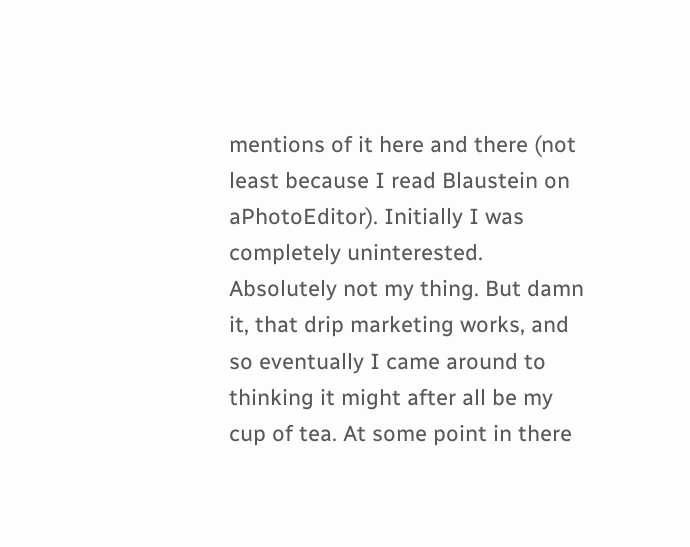mentions of it here and there (not least because I read Blaustein on aPhotoEditor). Initially I was completely uninterested. Absolutely not my thing. But damn it, that drip marketing works, and so eventually I came around to thinking it might after all be my cup of tea. At some point in there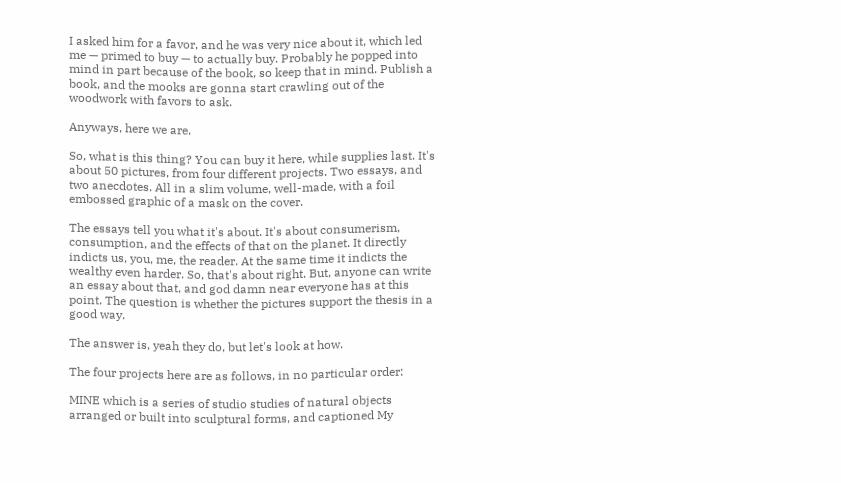I asked him for a favor, and he was very nice about it, which led me — primed to buy — to actually buy. Probably he popped into mind in part because of the book, so keep that in mind. Publish a book, and the mooks are gonna start crawling out of the woodwork with favors to ask.

Anyways, here we are.

So, what is this thing? You can buy it here, while supplies last. It's about 50 pictures, from four different projects. Two essays, and two anecdotes. All in a slim volume, well-made, with a foil embossed graphic of a mask on the cover.

The essays tell you what it's about. It's about consumerism, consumption, and the effects of that on the planet. It directly indicts us, you, me, the reader. At the same time it indicts the wealthy even harder. So, that's about right. But, anyone can write an essay about that, and god damn near everyone has at this point. The question is whether the pictures support the thesis in a good way.

The answer is, yeah they do, but let's look at how.

The four projects here are as follows, in no particular order:

MINE which is a series of studio studies of natural objects arranged or built into sculptural forms, and captioned My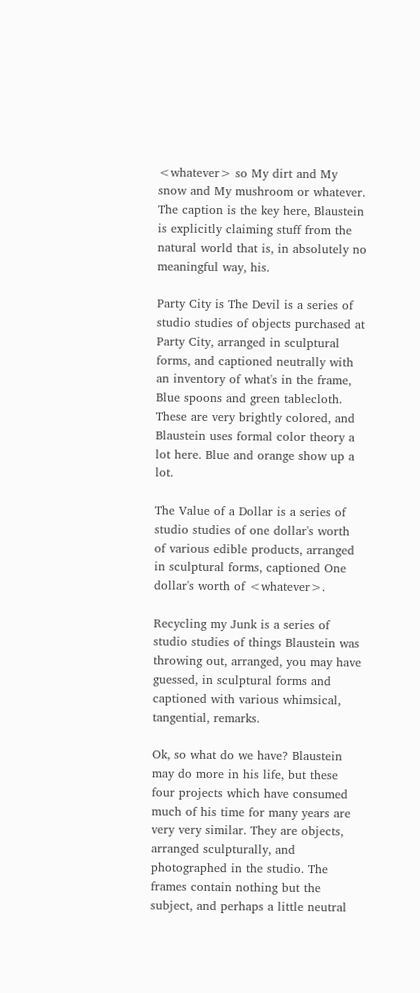<whatever> so My dirt and My snow and My mushroom or whatever. The caption is the key here, Blaustein is explicitly claiming stuff from the natural world that is, in absolutely no meaningful way, his.

Party City is The Devil is a series of studio studies of objects purchased at Party City, arranged in sculptural forms, and captioned neutrally with an inventory of what's in the frame, Blue spoons and green tablecloth. These are very brightly colored, and Blaustein uses formal color theory a lot here. Blue and orange show up a lot.

The Value of a Dollar is a series of studio studies of one dollar's worth of various edible products, arranged in sculptural forms, captioned One dollar's worth of <whatever>.

Recycling my Junk is a series of studio studies of things Blaustein was throwing out, arranged, you may have guessed, in sculptural forms and captioned with various whimsical, tangential, remarks.

Ok, so what do we have? Blaustein may do more in his life, but these four projects which have consumed much of his time for many years are very very similar. They are objects, arranged sculpturally, and photographed in the studio. The frames contain nothing but the subject, and perhaps a little neutral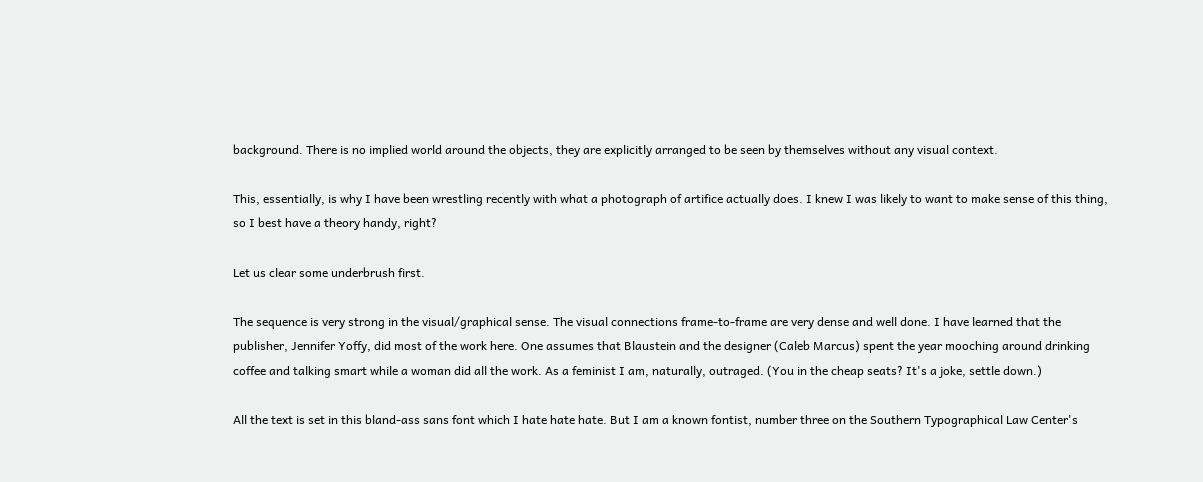background. There is no implied world around the objects, they are explicitly arranged to be seen by themselves without any visual context.

This, essentially, is why I have been wrestling recently with what a photograph of artifice actually does. I knew I was likely to want to make sense of this thing, so I best have a theory handy, right?

Let us clear some underbrush first.

The sequence is very strong in the visual/graphical sense. The visual connections frame-to-frame are very dense and well done. I have learned that the publisher, Jennifer Yoffy, did most of the work here. One assumes that Blaustein and the designer (Caleb Marcus) spent the year mooching around drinking coffee and talking smart while a woman did all the work. As a feminist I am, naturally, outraged. (You in the cheap seats? It's a joke, settle down.)

All the text is set in this bland-ass sans font which I hate hate hate. But I am a known fontist, number three on the Southern Typographical Law Center's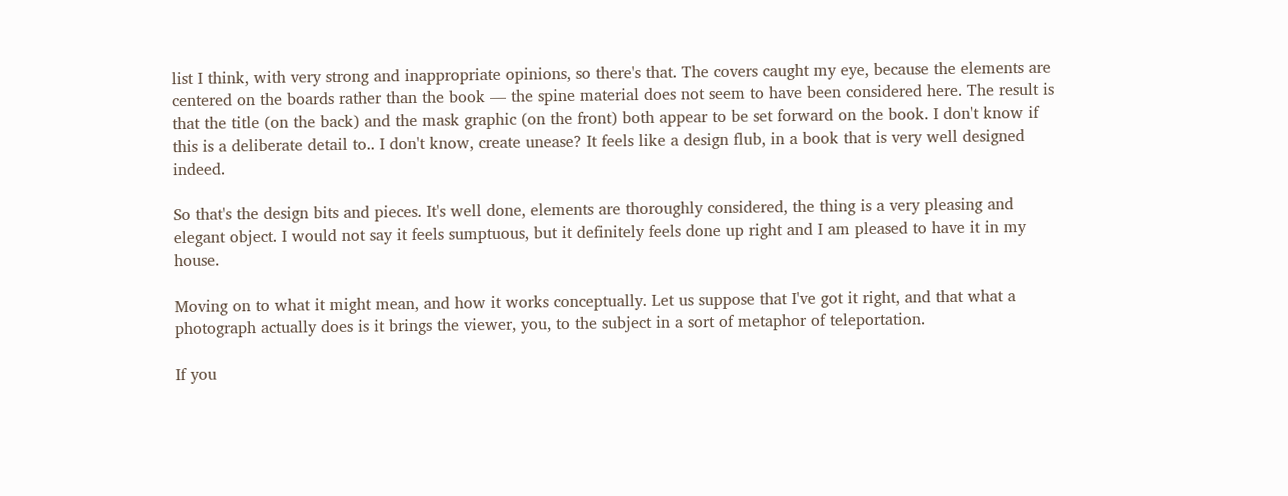list I think, with very strong and inappropriate opinions, so there's that. The covers caught my eye, because the elements are centered on the boards rather than the book — the spine material does not seem to have been considered here. The result is that the title (on the back) and the mask graphic (on the front) both appear to be set forward on the book. I don't know if this is a deliberate detail to.. I don't know, create unease? It feels like a design flub, in a book that is very well designed indeed.

So that's the design bits and pieces. It's well done, elements are thoroughly considered, the thing is a very pleasing and elegant object. I would not say it feels sumptuous, but it definitely feels done up right and I am pleased to have it in my house.

Moving on to what it might mean, and how it works conceptually. Let us suppose that I've got it right, and that what a photograph actually does is it brings the viewer, you, to the subject in a sort of metaphor of teleportation.

If you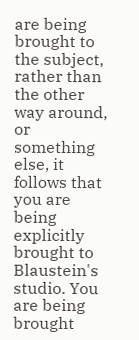are being brought to the subject, rather than the other way around, or something else, it follows that you are being explicitly brought to Blaustein's studio. You are being brought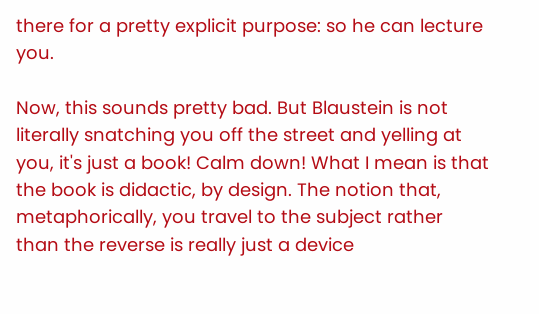there for a pretty explicit purpose: so he can lecture you.

Now, this sounds pretty bad. But Blaustein is not literally snatching you off the street and yelling at you, it's just a book! Calm down! What I mean is that the book is didactic, by design. The notion that, metaphorically, you travel to the subject rather than the reverse is really just a device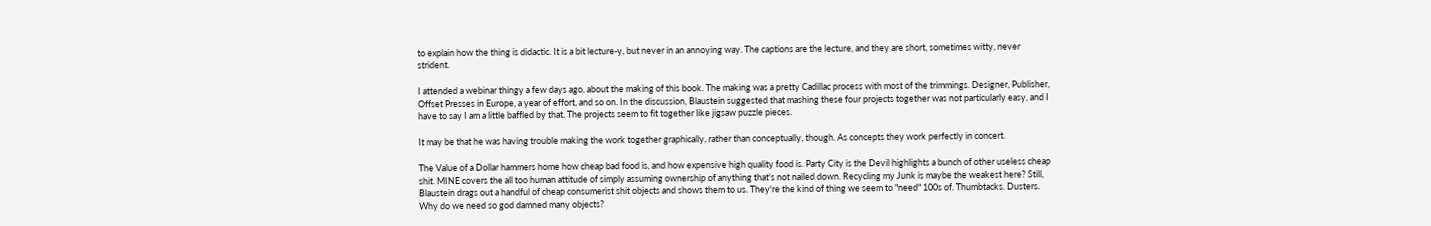to explain how the thing is didactic. It is a bit lecture-y, but never in an annoying way. The captions are the lecture, and they are short, sometimes witty, never strident.

I attended a webinar thingy a few days ago, about the making of this book. The making was a pretty Cadillac process with most of the trimmings. Designer, Publisher, Offset Presses in Europe, a year of effort, and so on. In the discussion, Blaustein suggested that mashing these four projects together was not particularly easy, and I have to say I am a little baffled by that. The projects seem to fit together like jigsaw puzzle pieces.

It may be that he was having trouble making the work together graphically, rather than conceptually, though. As concepts they work perfectly in concert.

The Value of a Dollar hammers home how cheap bad food is, and how expensive high quality food is. Party City is the Devil highlights a bunch of other useless cheap shit. MINE covers the all too human attitude of simply assuming ownership of anything that's not nailed down. Recycling my Junk is maybe the weakest here? Still, Blaustein drags out a handful of cheap consumerist shit objects and shows them to us. They're the kind of thing we seem to "need" 100s of. Thumbtacks. Dusters. Why do we need so god damned many objects?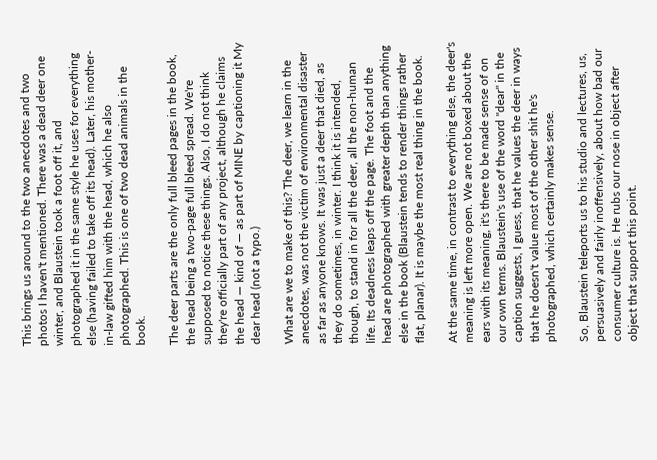This brings us around to the two anecdotes and two photos I haven't mentioned. There was a dead deer one winter, and Blaustein took a foot off it, and photographed it in the same style he uses for everything else (having failed to take off its head). Later, his mother-in-law gifted him with the head, which he also photographed. This is one of two dead animals in the book.

The deer parts are the only full bleed pages in the book, the head being a two-page full bleed spread. We're supposed to notice these things. Also, I do not think they're officially part of any project, although he claims the head — kind of — as part of MINE by captioning it My dear head (not a typo.)

What are we to make of this? The deer, we learn in the anecdotes, was not the victim of environmental disaster as far as anyone knows. It was just a deer that died, as they do sometimes, in winter. I think it is intended, though, to stand in for all the deer, all the non-human life. Its deadness leaps off the page. The foot and the head are photographed with greater depth than anything else in the book (Blaustein tends to render things rather flat, planar). It is maybe the most real thing in the book.

At the same time, in contrast to everything else, the deer's meaning is left more open. We are not boxed about the ears with its meaning, it's there to be made sense of on our own terms. Blaustein's use of the word "dear" in the caption suggests, I guess, that he values the deer in ways that he doesn't value most of the other shit he's photographed, which certainly makes sense.

So, Blaustein teleports us to his studio and lectures, us, persuasively and fairly inoffensively, about how bad our consumer culture is. He rubs our nose in object after object that support this point.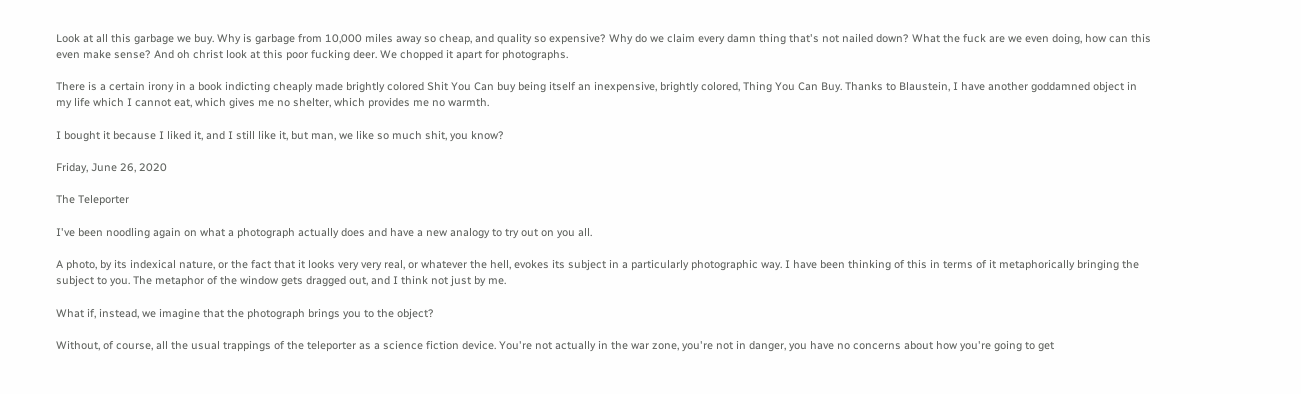Look at all this garbage we buy. Why is garbage from 10,000 miles away so cheap, and quality so expensive? Why do we claim every damn thing that's not nailed down? What the fuck are we even doing, how can this even make sense? And oh christ look at this poor fucking deer. We chopped it apart for photographs.

There is a certain irony in a book indicting cheaply made brightly colored Shit You Can buy being itself an inexpensive, brightly colored, Thing You Can Buy. Thanks to Blaustein, I have another goddamned object in my life which I cannot eat, which gives me no shelter, which provides me no warmth.

I bought it because I liked it, and I still like it, but man, we like so much shit, you know?

Friday, June 26, 2020

The Teleporter

I've been noodling again on what a photograph actually does and have a new analogy to try out on you all.

A photo, by its indexical nature, or the fact that it looks very very real, or whatever the hell, evokes its subject in a particularly photographic way. I have been thinking of this in terms of it metaphorically bringing the subject to you. The metaphor of the window gets dragged out, and I think not just by me.

What if, instead, we imagine that the photograph brings you to the object?

Without, of course, all the usual trappings of the teleporter as a science fiction device. You're not actually in the war zone, you're not in danger, you have no concerns about how you're going to get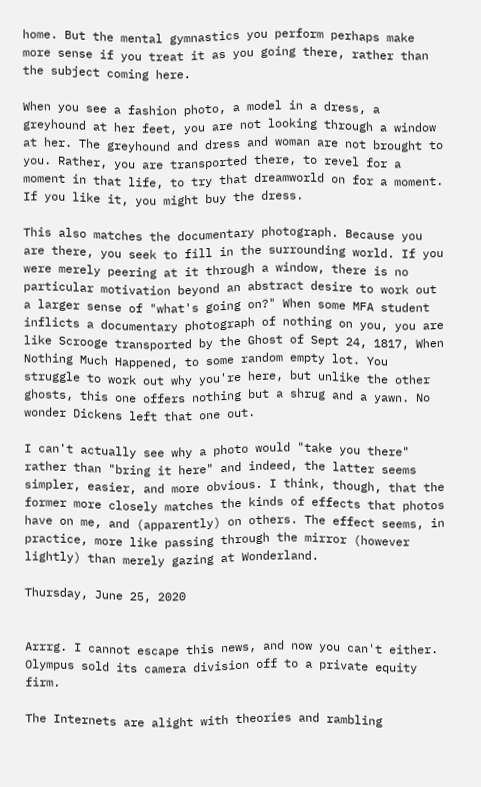home. But the mental gymnastics you perform perhaps make more sense if you treat it as you going there, rather than the subject coming here.

When you see a fashion photo, a model in a dress, a greyhound at her feet, you are not looking through a window at her. The greyhound and dress and woman are not brought to you. Rather, you are transported there, to revel for a moment in that life, to try that dreamworld on for a moment. If you like it, you might buy the dress.

This also matches the documentary photograph. Because you are there, you seek to fill in the surrounding world. If you were merely peering at it through a window, there is no particular motivation beyond an abstract desire to work out a larger sense of "what's going on?" When some MFA student inflicts a documentary photograph of nothing on you, you are like Scrooge transported by the Ghost of Sept 24, 1817, When Nothing Much Happened, to some random empty lot. You struggle to work out why you're here, but unlike the other ghosts, this one offers nothing but a shrug and a yawn. No wonder Dickens left that one out.

I can't actually see why a photo would "take you there" rather than "bring it here" and indeed, the latter seems simpler, easier, and more obvious. I think, though, that the former more closely matches the kinds of effects that photos have on me, and (apparently) on others. The effect seems, in practice, more like passing through the mirror (however lightly) than merely gazing at Wonderland.

Thursday, June 25, 2020


Arrrg. I cannot escape this news, and now you can't either. Olympus sold its camera division off to a private equity firm.

The Internets are alight with theories and rambling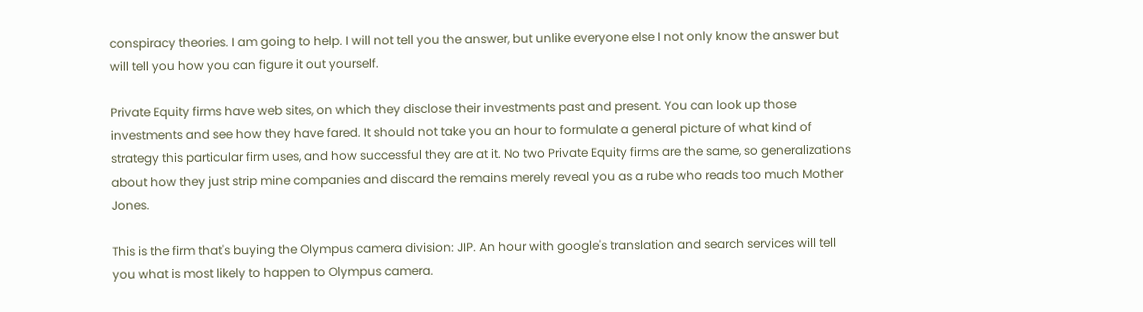conspiracy theories. I am going to help. I will not tell you the answer, but unlike everyone else I not only know the answer but will tell you how you can figure it out yourself.

Private Equity firms have web sites, on which they disclose their investments past and present. You can look up those investments and see how they have fared. It should not take you an hour to formulate a general picture of what kind of strategy this particular firm uses, and how successful they are at it. No two Private Equity firms are the same, so generalizations about how they just strip mine companies and discard the remains merely reveal you as a rube who reads too much Mother Jones.

This is the firm that's buying the Olympus camera division: JIP. An hour with google's translation and search services will tell you what is most likely to happen to Olympus camera.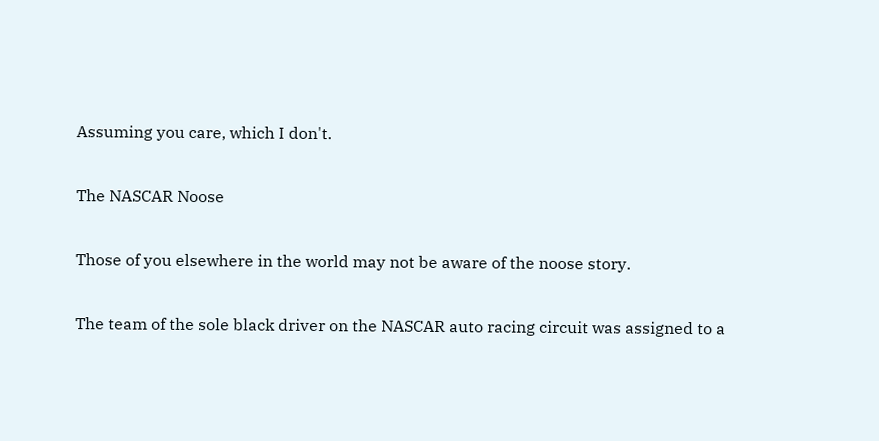Assuming you care, which I don't.

The NASCAR Noose

Those of you elsewhere in the world may not be aware of the noose story.

The team of the sole black driver on the NASCAR auto racing circuit was assigned to a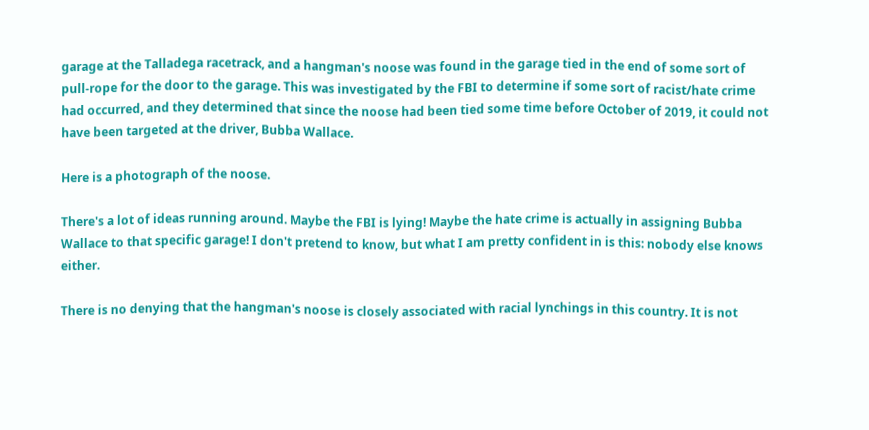garage at the Talladega racetrack, and a hangman's noose was found in the garage tied in the end of some sort of pull-rope for the door to the garage. This was investigated by the FBI to determine if some sort of racist/hate crime had occurred, and they determined that since the noose had been tied some time before October of 2019, it could not have been targeted at the driver, Bubba Wallace.

Here is a photograph of the noose.

There's a lot of ideas running around. Maybe the FBI is lying! Maybe the hate crime is actually in assigning Bubba Wallace to that specific garage! I don't pretend to know, but what I am pretty confident in is this: nobody else knows either.

There is no denying that the hangman's noose is closely associated with racial lynchings in this country. It is not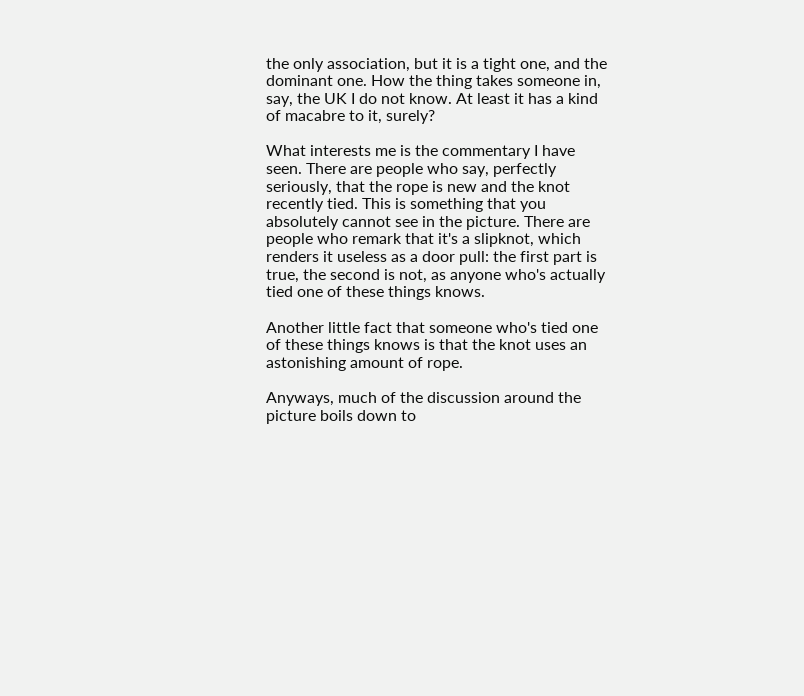the only association, but it is a tight one, and the dominant one. How the thing takes someone in, say, the UK I do not know. At least it has a kind of macabre to it, surely?

What interests me is the commentary I have seen. There are people who say, perfectly seriously, that the rope is new and the knot recently tied. This is something that you absolutely cannot see in the picture. There are people who remark that it's a slipknot, which renders it useless as a door pull: the first part is true, the second is not, as anyone who's actually tied one of these things knows.

Another little fact that someone who's tied one of these things knows is that the knot uses an astonishing amount of rope.

Anyways, much of the discussion around the picture boils down to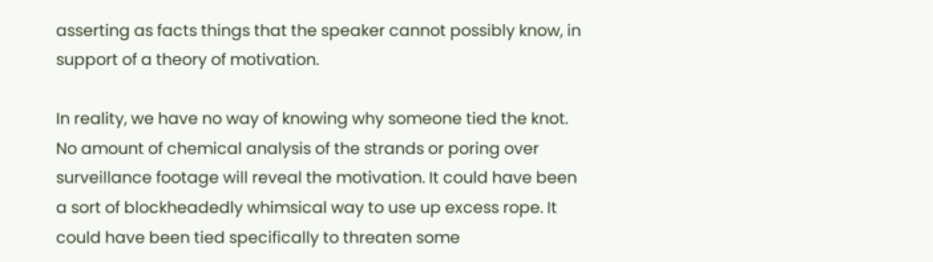asserting as facts things that the speaker cannot possibly know, in support of a theory of motivation.

In reality, we have no way of knowing why someone tied the knot. No amount of chemical analysis of the strands or poring over surveillance footage will reveal the motivation. It could have been a sort of blockheadedly whimsical way to use up excess rope. It could have been tied specifically to threaten some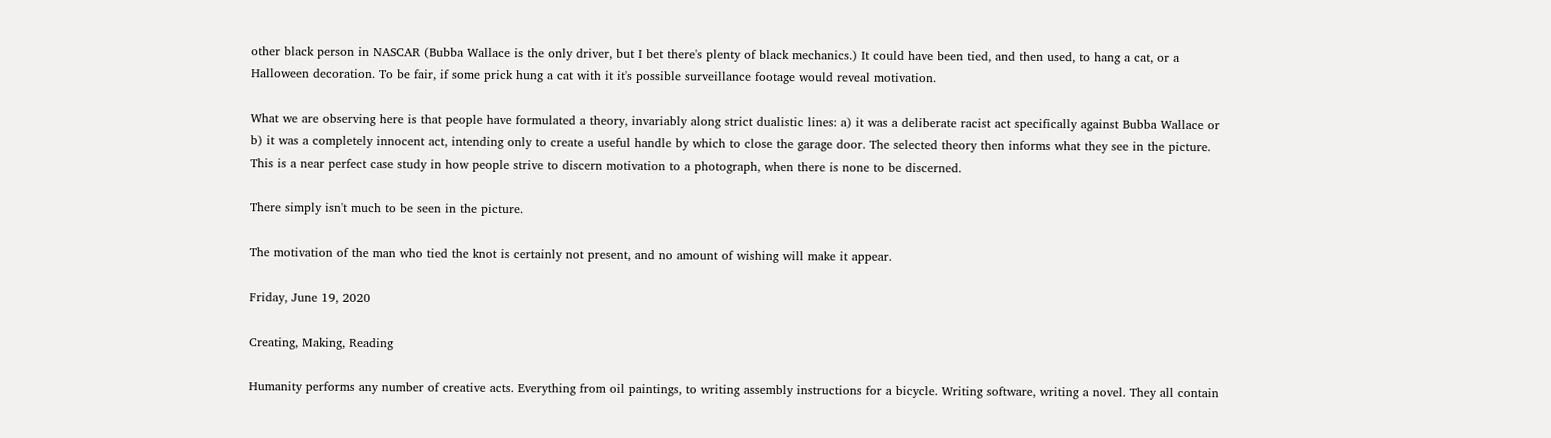other black person in NASCAR (Bubba Wallace is the only driver, but I bet there's plenty of black mechanics.) It could have been tied, and then used, to hang a cat, or a Halloween decoration. To be fair, if some prick hung a cat with it it's possible surveillance footage would reveal motivation.

What we are observing here is that people have formulated a theory, invariably along strict dualistic lines: a) it was a deliberate racist act specifically against Bubba Wallace or b) it was a completely innocent act, intending only to create a useful handle by which to close the garage door. The selected theory then informs what they see in the picture. This is a near perfect case study in how people strive to discern motivation to a photograph, when there is none to be discerned.

There simply isn't much to be seen in the picture.

The motivation of the man who tied the knot is certainly not present, and no amount of wishing will make it appear.

Friday, June 19, 2020

Creating, Making, Reading

Humanity performs any number of creative acts. Everything from oil paintings, to writing assembly instructions for a bicycle. Writing software, writing a novel. They all contain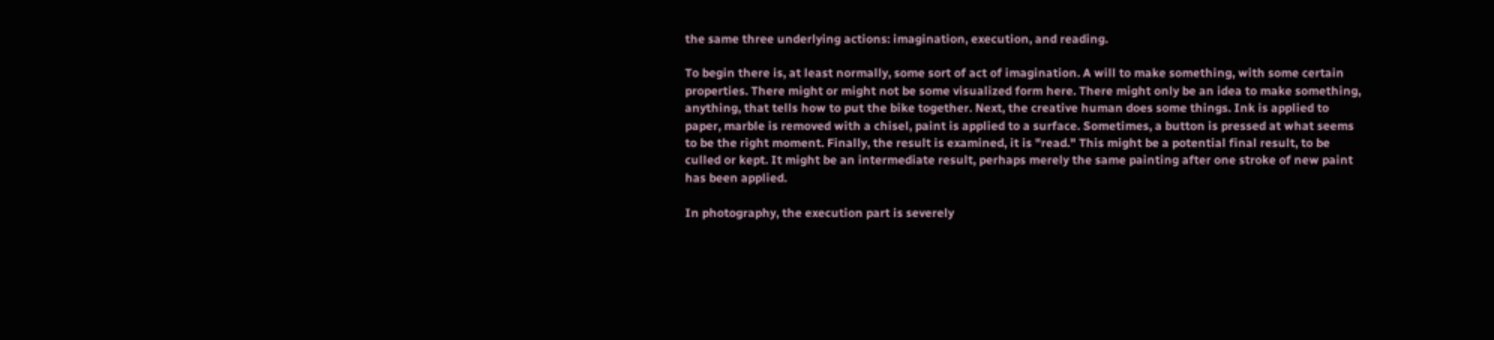the same three underlying actions: imagination, execution, and reading.

To begin there is, at least normally, some sort of act of imagination. A will to make something, with some certain properties. There might or might not be some visualized form here. There might only be an idea to make something, anything, that tells how to put the bike together. Next, the creative human does some things. Ink is applied to paper, marble is removed with a chisel, paint is applied to a surface. Sometimes, a button is pressed at what seems to be the right moment. Finally, the result is examined, it is "read." This might be a potential final result, to be culled or kept. It might be an intermediate result, perhaps merely the same painting after one stroke of new paint has been applied.

In photography, the execution part is severely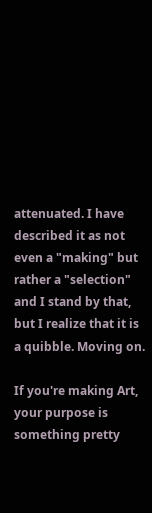attenuated. I have described it as not even a "making" but rather a "selection" and I stand by that, but I realize that it is a quibble. Moving on.

If you're making Art, your purpose is something pretty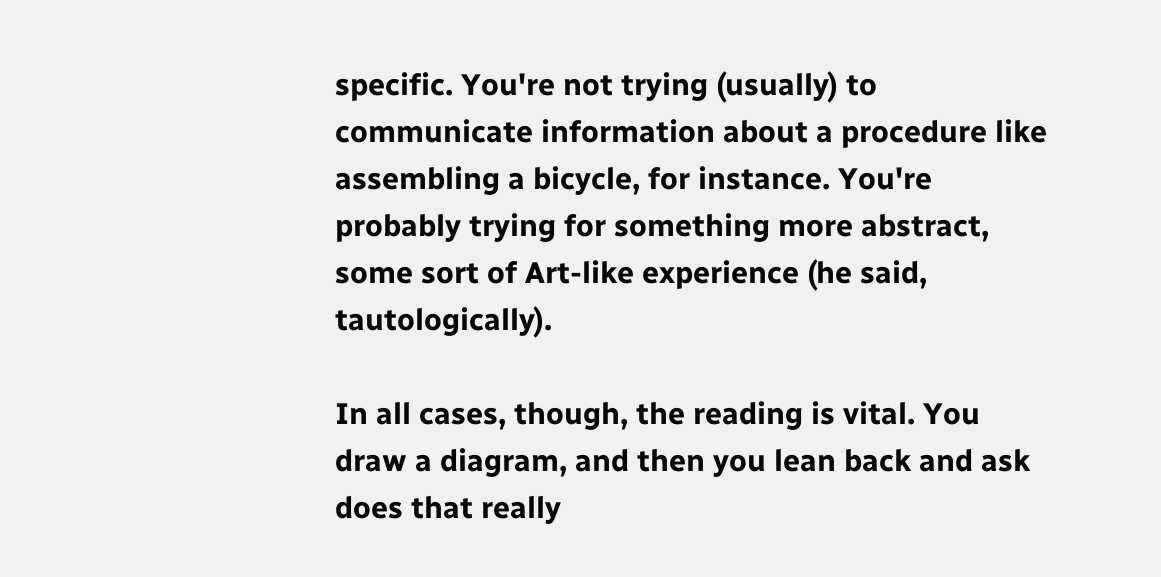specific. You're not trying (usually) to communicate information about a procedure like assembling a bicycle, for instance. You're probably trying for something more abstract, some sort of Art-like experience (he said, tautologically).

In all cases, though, the reading is vital. You draw a diagram, and then you lean back and ask does that really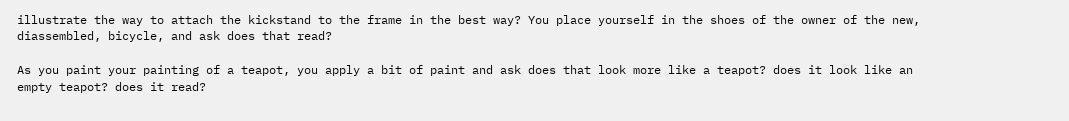illustrate the way to attach the kickstand to the frame in the best way? You place yourself in the shoes of the owner of the new, diassembled, bicycle, and ask does that read?

As you paint your painting of a teapot, you apply a bit of paint and ask does that look more like a teapot? does it look like an empty teapot? does it read?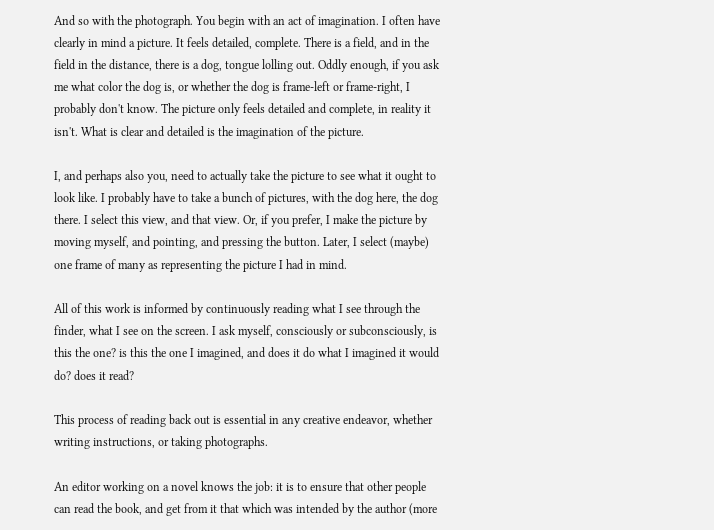And so with the photograph. You begin with an act of imagination. I often have clearly in mind a picture. It feels detailed, complete. There is a field, and in the field in the distance, there is a dog, tongue lolling out. Oddly enough, if you ask me what color the dog is, or whether the dog is frame-left or frame-right, I probably don't know. The picture only feels detailed and complete, in reality it isn't. What is clear and detailed is the imagination of the picture.

I, and perhaps also you, need to actually take the picture to see what it ought to look like. I probably have to take a bunch of pictures, with the dog here, the dog there. I select this view, and that view. Or, if you prefer, I make the picture by moving myself, and pointing, and pressing the button. Later, I select (maybe) one frame of many as representing the picture I had in mind.

All of this work is informed by continuously reading what I see through the finder, what I see on the screen. I ask myself, consciously or subconsciously, is this the one? is this the one I imagined, and does it do what I imagined it would do? does it read?

This process of reading back out is essential in any creative endeavor, whether writing instructions, or taking photographs.

An editor working on a novel knows the job: it is to ensure that other people can read the book, and get from it that which was intended by the author (more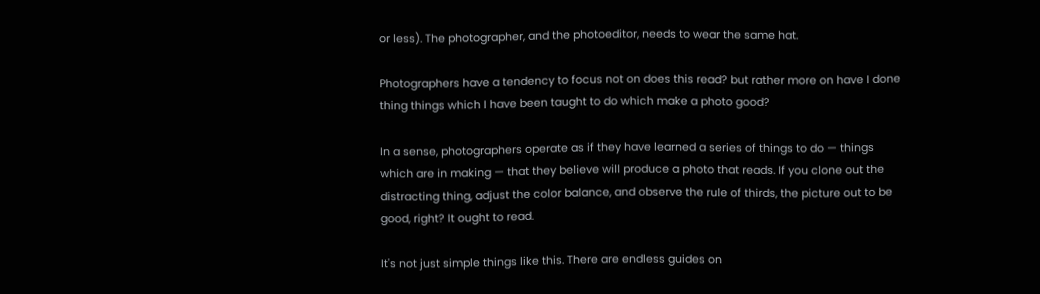or less). The photographer, and the photoeditor, needs to wear the same hat.

Photographers have a tendency to focus not on does this read? but rather more on have I done thing things which I have been taught to do which make a photo good?

In a sense, photographers operate as if they have learned a series of things to do — things which are in making — that they believe will produce a photo that reads. If you clone out the distracting thing, adjust the color balance, and observe the rule of thirds, the picture out to be good, right? It ought to read.

It's not just simple things like this. There are endless guides on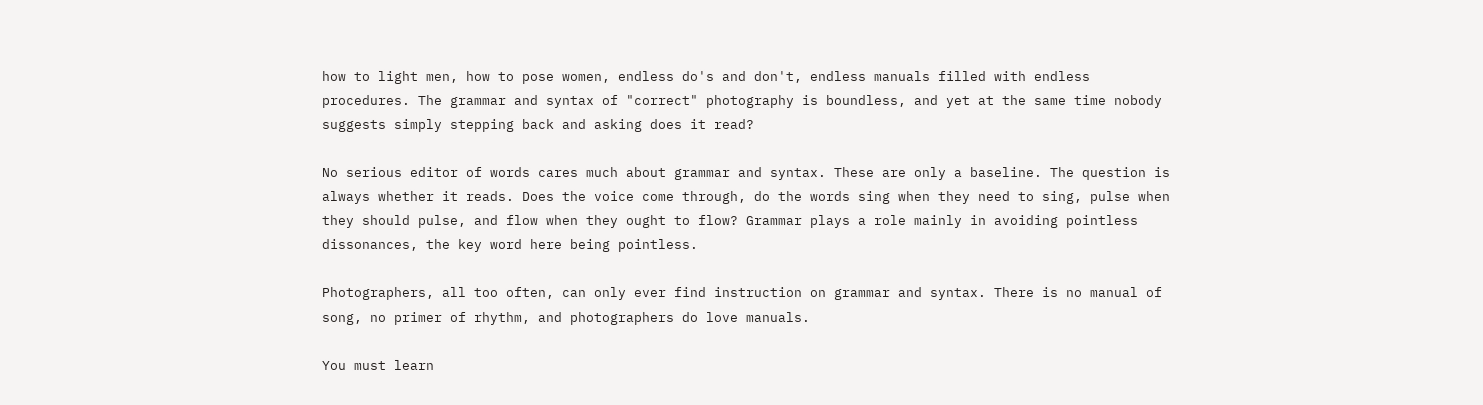how to light men, how to pose women, endless do's and don't, endless manuals filled with endless procedures. The grammar and syntax of "correct" photography is boundless, and yet at the same time nobody suggests simply stepping back and asking does it read?

No serious editor of words cares much about grammar and syntax. These are only a baseline. The question is always whether it reads. Does the voice come through, do the words sing when they need to sing, pulse when they should pulse, and flow when they ought to flow? Grammar plays a role mainly in avoiding pointless dissonances, the key word here being pointless.

Photographers, all too often, can only ever find instruction on grammar and syntax. There is no manual of song, no primer of rhythm, and photographers do love manuals.

You must learn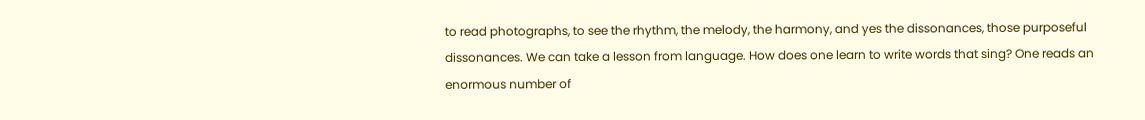to read photographs, to see the rhythm, the melody, the harmony, and yes the dissonances, those purposeful dissonances. We can take a lesson from language. How does one learn to write words that sing? One reads an enormous number of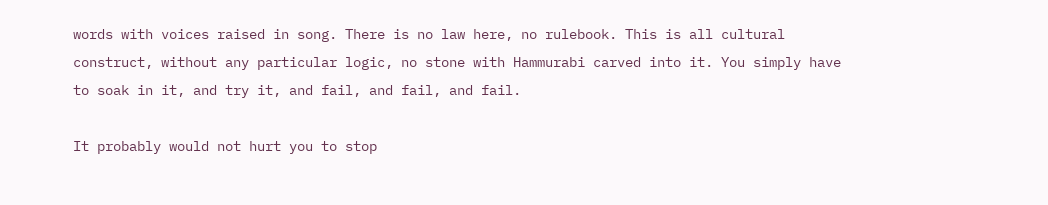words with voices raised in song. There is no law here, no rulebook. This is all cultural construct, without any particular logic, no stone with Hammurabi carved into it. You simply have to soak in it, and try it, and fail, and fail, and fail.

It probably would not hurt you to stop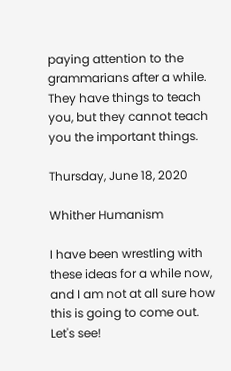paying attention to the grammarians after a while. They have things to teach you, but they cannot teach you the important things.

Thursday, June 18, 2020

Whither Humanism

I have been wrestling with these ideas for a while now, and I am not at all sure how this is going to come out. Let's see!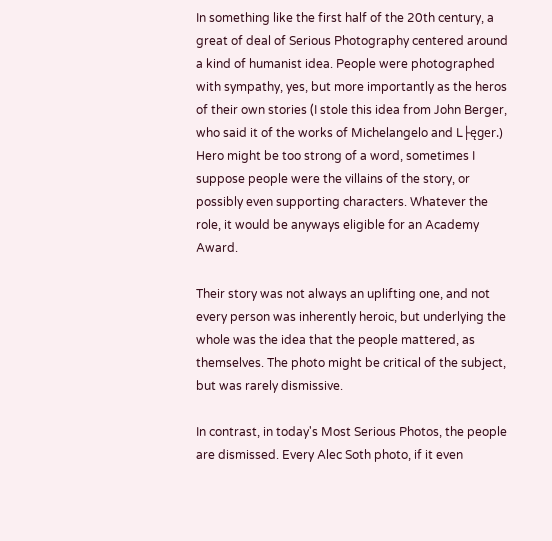In something like the first half of the 20th century, a great of deal of Serious Photography centered around a kind of humanist idea. People were photographed with sympathy, yes, but more importantly as the heros of their own stories (I stole this idea from John Berger, who said it of the works of Michelangelo and L├ęger.) Hero might be too strong of a word, sometimes I suppose people were the villains of the story, or possibly even supporting characters. Whatever the role, it would be anyways eligible for an Academy Award.

Their story was not always an uplifting one, and not every person was inherently heroic, but underlying the whole was the idea that the people mattered, as themselves. The photo might be critical of the subject, but was rarely dismissive.

In contrast, in today's Most Serious Photos, the people are dismissed. Every Alec Soth photo, if it even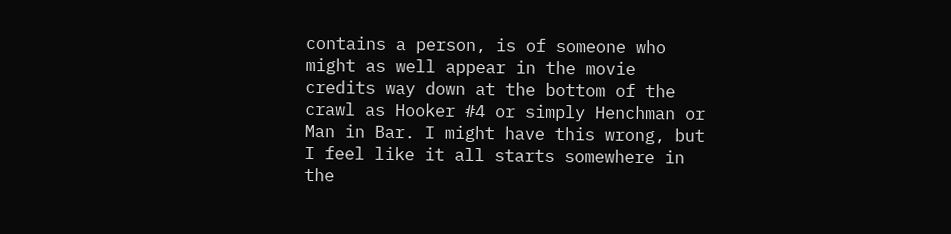contains a person, is of someone who might as well appear in the movie credits way down at the bottom of the crawl as Hooker #4 or simply Henchman or Man in Bar. I might have this wrong, but I feel like it all starts somewhere in the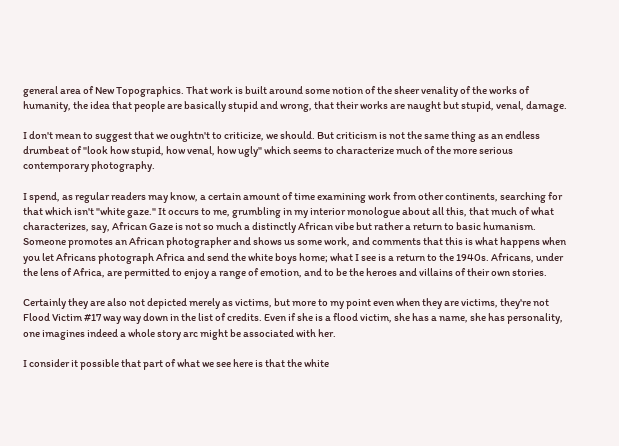general area of New Topographics. That work is built around some notion of the sheer venality of the works of humanity, the idea that people are basically stupid and wrong, that their works are naught but stupid, venal, damage.

I don't mean to suggest that we oughtn't to criticize, we should. But criticism is not the same thing as an endless drumbeat of "look how stupid, how venal, how ugly" which seems to characterize much of the more serious contemporary photography.

I spend, as regular readers may know, a certain amount of time examining work from other continents, searching for that which isn't "white gaze." It occurs to me, grumbling in my interior monologue about all this, that much of what characterizes, say, African Gaze is not so much a distinctly African vibe but rather a return to basic humanism. Someone promotes an African photographer and shows us some work, and comments that this is what happens when you let Africans photograph Africa and send the white boys home; what I see is a return to the 1940s. Africans, under the lens of Africa, are permitted to enjoy a range of emotion, and to be the heroes and villains of their own stories.

Certainly they are also not depicted merely as victims, but more to my point even when they are victims, they're not Flood Victim #17 way way down in the list of credits. Even if she is a flood victim, she has a name, she has personality, one imagines indeed a whole story arc might be associated with her.

I consider it possible that part of what we see here is that the white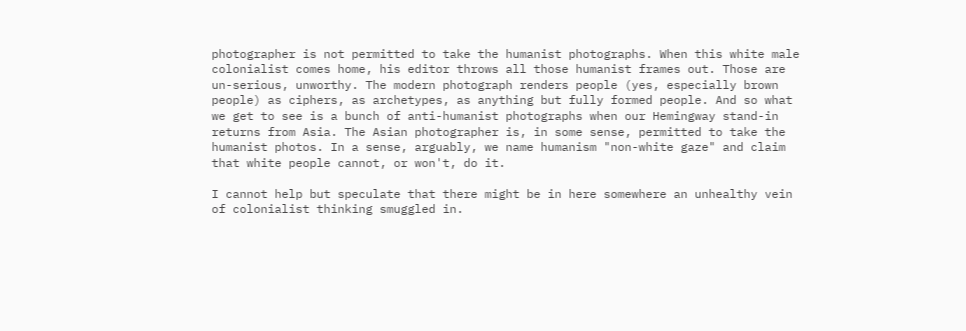photographer is not permitted to take the humanist photographs. When this white male colonialist comes home, his editor throws all those humanist frames out. Those are un-serious, unworthy. The modern photograph renders people (yes, especially brown people) as ciphers, as archetypes, as anything but fully formed people. And so what we get to see is a bunch of anti-humanist photographs when our Hemingway stand-in returns from Asia. The Asian photographer is, in some sense, permitted to take the humanist photos. In a sense, arguably, we name humanism "non-white gaze" and claim that white people cannot, or won't, do it.

I cannot help but speculate that there might be in here somewhere an unhealthy vein of colonialist thinking smuggled in.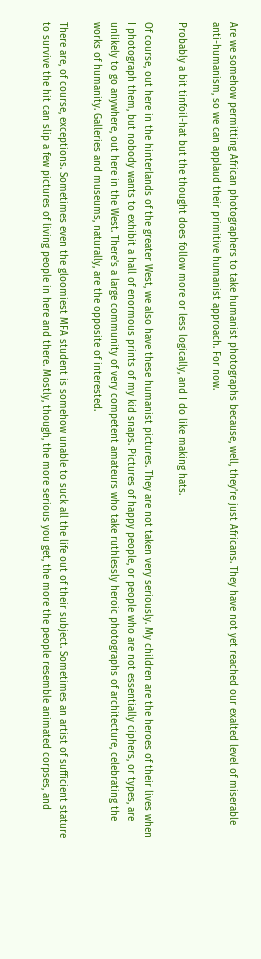Are we somehow permitting African photographers to take humanist photographs because, well, they're just Africans. They have not yet reached our exalted level of miserable anti-humanism, so we can applaud their primitive humanist approach. For now.

Probably a bit tinfoil-hat but the thought does follow more or less logically, and I do like making hats.

Of course, out here in the hinterlands of the greater West, we also have these humanist pictures. They are not taken very seriously. My children are the heroes of their lives when I photograph them, but nobody wants to exhibit a hall of enormous prints of my kid snaps. Pictures of happy people, or people who are not essentially ciphers, or types, are unlikely to go anywhere, out here in the West. There's a large community of very competent amateurs who take ruthlessly heroic photographs of architecture, celebrating the works of humanity. Galleries and museums, naturally, are the opposite of interested.

There are, of course, exceptions. Sometimes even the gloomiest MFA student is somehow unable to suck all the life out of their subject. Sometimes an artist of sufficient stature to survive the hit can slip a few pictures of living people in here and there. Mostly, though, the more serious you get, the more the people resemble animated corpses, and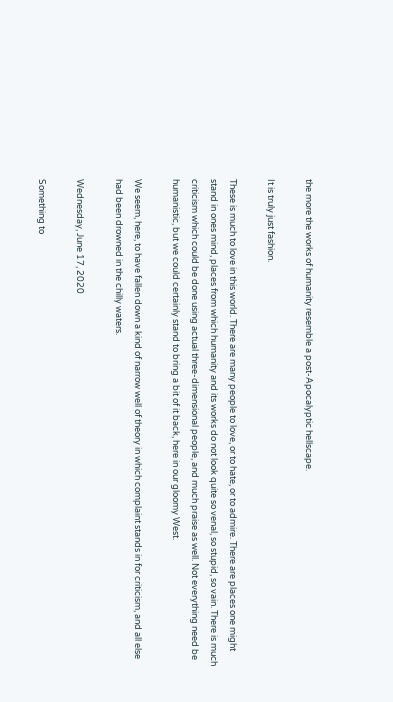the more the works of humanity resemble a post-Apocalyptic hellscape.

It is truly just fashion.

These is much to love in this world. There are many people to love, or to hate, or to admire. There are places one might stand in ones mind, places from which humanity and its works do not look quite so venal, so stupid, so vain. There is much criticism which could be done using actual three-dimensional people, and much praise as well. Not everything need be humanistic, but we could certainly stand to bring a bit of it back, here in our gloomy West.

We seem, here, to have fallen down a kind of narrow well of theory in which complaint stands in for criticism, and all else had been drowned in the chilly waters.

Wednesday, June 17, 2020

Something to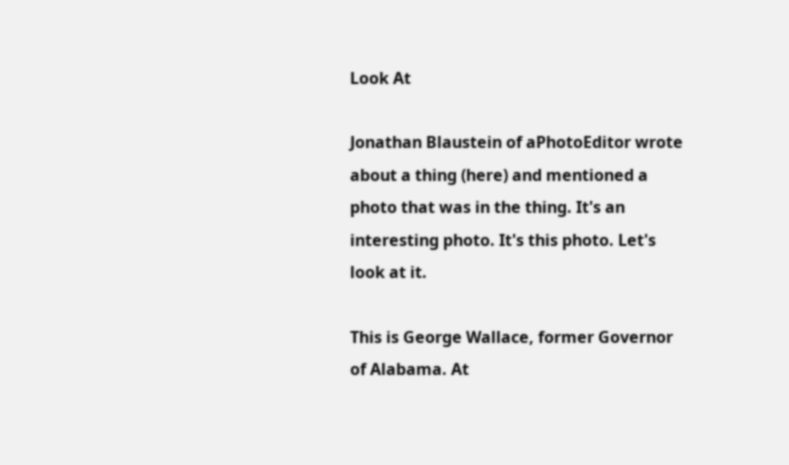Look At

Jonathan Blaustein of aPhotoEditor wrote about a thing (here) and mentioned a photo that was in the thing. It's an interesting photo. It's this photo. Let's look at it.

This is George Wallace, former Governor of Alabama. At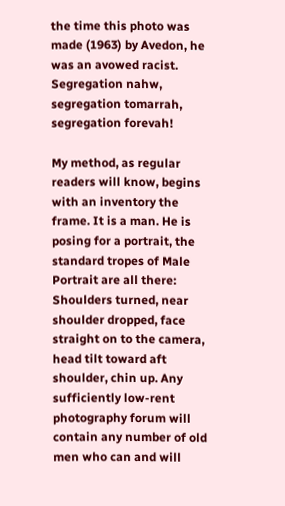the time this photo was made (1963) by Avedon, he was an avowed racist. Segregation nahw, segregation tomarrah, segregation forevah!

My method, as regular readers will know, begins with an inventory the frame. It is a man. He is posing for a portrait, the standard tropes of Male Portrait are all there: Shoulders turned, near shoulder dropped, face straight on to the camera, head tilt toward aft shoulder, chin up. Any sufficiently low-rent photography forum will contain any number of old men who can and will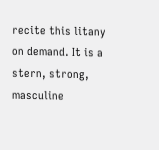recite this litany on demand. It is a stern, strong, masculine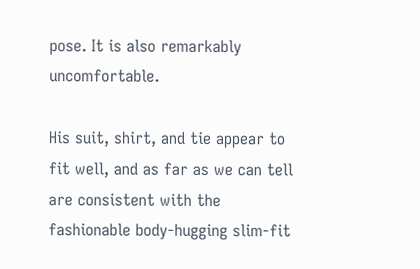pose. It is also remarkably uncomfortable.

His suit, shirt, and tie appear to fit well, and as far as we can tell are consistent with the fashionable body-hugging slim-fit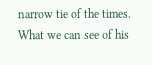narrow tie of the times. What we can see of his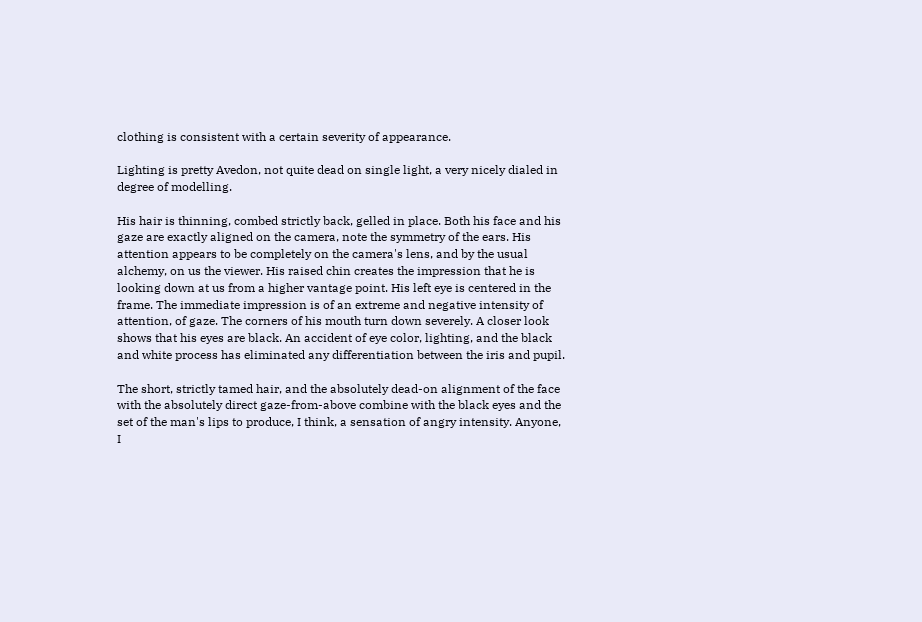clothing is consistent with a certain severity of appearance.

Lighting is pretty Avedon, not quite dead on single light, a very nicely dialed in degree of modelling.

His hair is thinning, combed strictly back, gelled in place. Both his face and his gaze are exactly aligned on the camera, note the symmetry of the ears. His attention appears to be completely on the camera's lens, and by the usual alchemy, on us the viewer. His raised chin creates the impression that he is looking down at us from a higher vantage point. His left eye is centered in the frame. The immediate impression is of an extreme and negative intensity of attention, of gaze. The corners of his mouth turn down severely. A closer look shows that his eyes are black. An accident of eye color, lighting, and the black and white process has eliminated any differentiation between the iris and pupil.

The short, strictly tamed hair, and the absolutely dead-on alignment of the face with the absolutely direct gaze-from-above combine with the black eyes and the set of the man's lips to produce, I think, a sensation of angry intensity. Anyone, I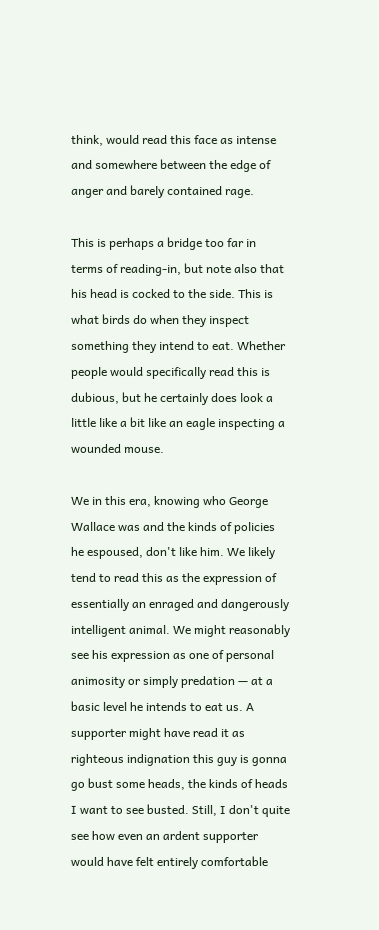think, would read this face as intense and somewhere between the edge of anger and barely contained rage.

This is perhaps a bridge too far in terms of reading-in, but note also that his head is cocked to the side. This is what birds do when they inspect something they intend to eat. Whether people would specifically read this is dubious, but he certainly does look a little like a bit like an eagle inspecting a wounded mouse.

We in this era, knowing who George Wallace was and the kinds of policies he espoused, don't like him. We likely tend to read this as the expression of essentially an enraged and dangerously intelligent animal. We might reasonably see his expression as one of personal animosity or simply predation — at a basic level he intends to eat us. A supporter might have read it as righteous indignation this guy is gonna go bust some heads, the kinds of heads I want to see busted. Still, I don't quite see how even an ardent supporter would have felt entirely comfortable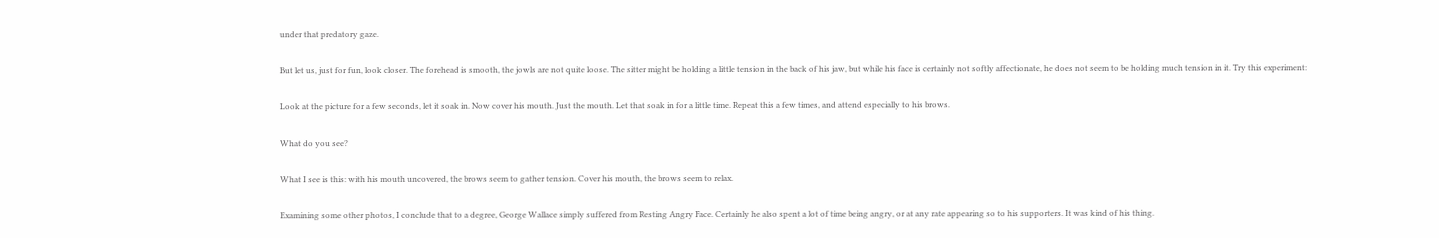under that predatory gaze.

But let us, just for fun, look closer. The forehead is smooth, the jowls are not quite loose. The sitter might be holding a little tension in the back of his jaw, but while his face is certainly not softly affectionate, he does not seem to be holding much tension in it. Try this experiment:

Look at the picture for a few seconds, let it soak in. Now cover his mouth. Just the mouth. Let that soak in for a little time. Repeat this a few times, and attend especially to his brows.

What do you see?

What I see is this: with his mouth uncovered, the brows seem to gather tension. Cover his mouth, the brows seem to relax.

Examining some other photos, I conclude that to a degree, George Wallace simply suffered from Resting Angry Face. Certainly he also spent a lot of time being angry, or at any rate appearing so to his supporters. It was kind of his thing.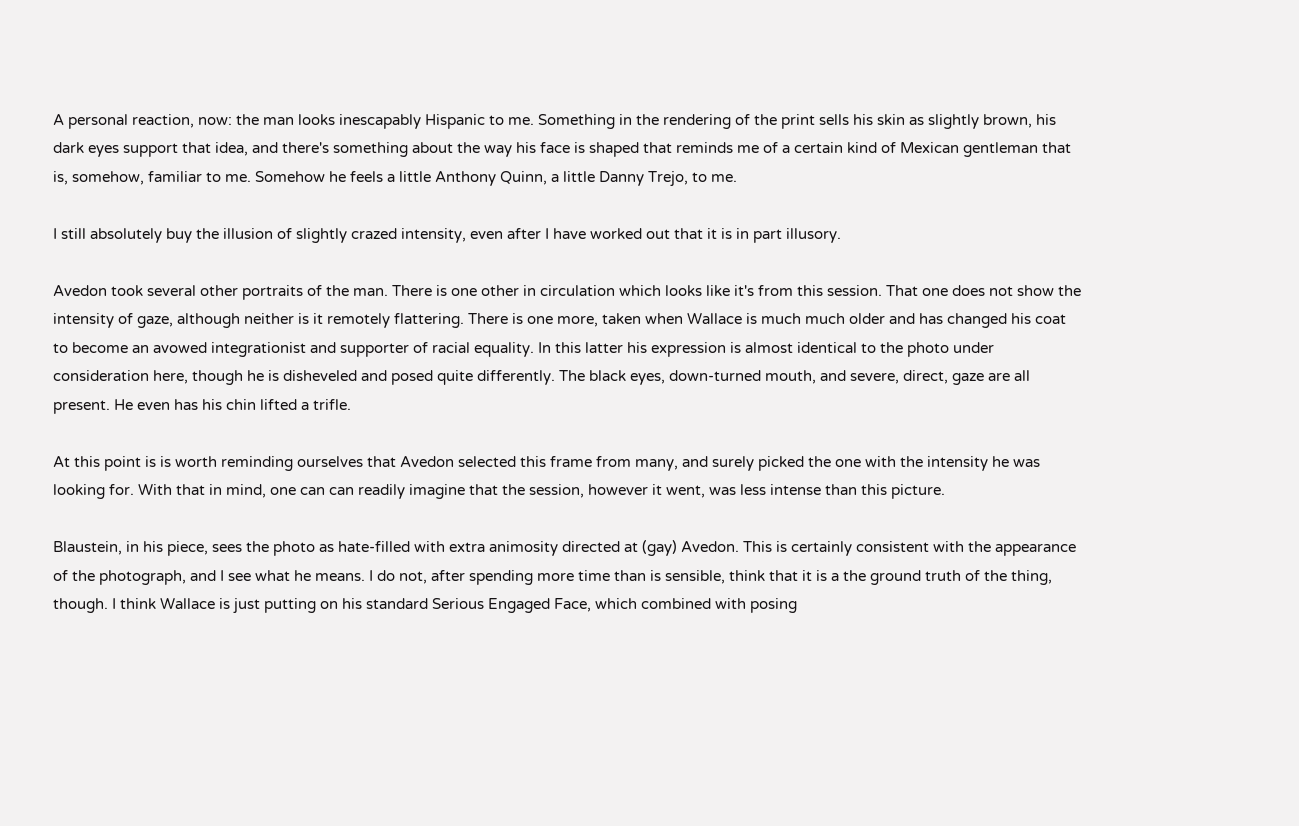A personal reaction, now: the man looks inescapably Hispanic to me. Something in the rendering of the print sells his skin as slightly brown, his dark eyes support that idea, and there's something about the way his face is shaped that reminds me of a certain kind of Mexican gentleman that is, somehow, familiar to me. Somehow he feels a little Anthony Quinn, a little Danny Trejo, to me.

I still absolutely buy the illusion of slightly crazed intensity, even after I have worked out that it is in part illusory.

Avedon took several other portraits of the man. There is one other in circulation which looks like it's from this session. That one does not show the intensity of gaze, although neither is it remotely flattering. There is one more, taken when Wallace is much much older and has changed his coat to become an avowed integrationist and supporter of racial equality. In this latter his expression is almost identical to the photo under consideration here, though he is disheveled and posed quite differently. The black eyes, down-turned mouth, and severe, direct, gaze are all present. He even has his chin lifted a trifle.

At this point is is worth reminding ourselves that Avedon selected this frame from many, and surely picked the one with the intensity he was looking for. With that in mind, one can can readily imagine that the session, however it went, was less intense than this picture.

Blaustein, in his piece, sees the photo as hate-filled with extra animosity directed at (gay) Avedon. This is certainly consistent with the appearance of the photograph, and I see what he means. I do not, after spending more time than is sensible, think that it is a the ground truth of the thing, though. I think Wallace is just putting on his standard Serious Engaged Face, which combined with posing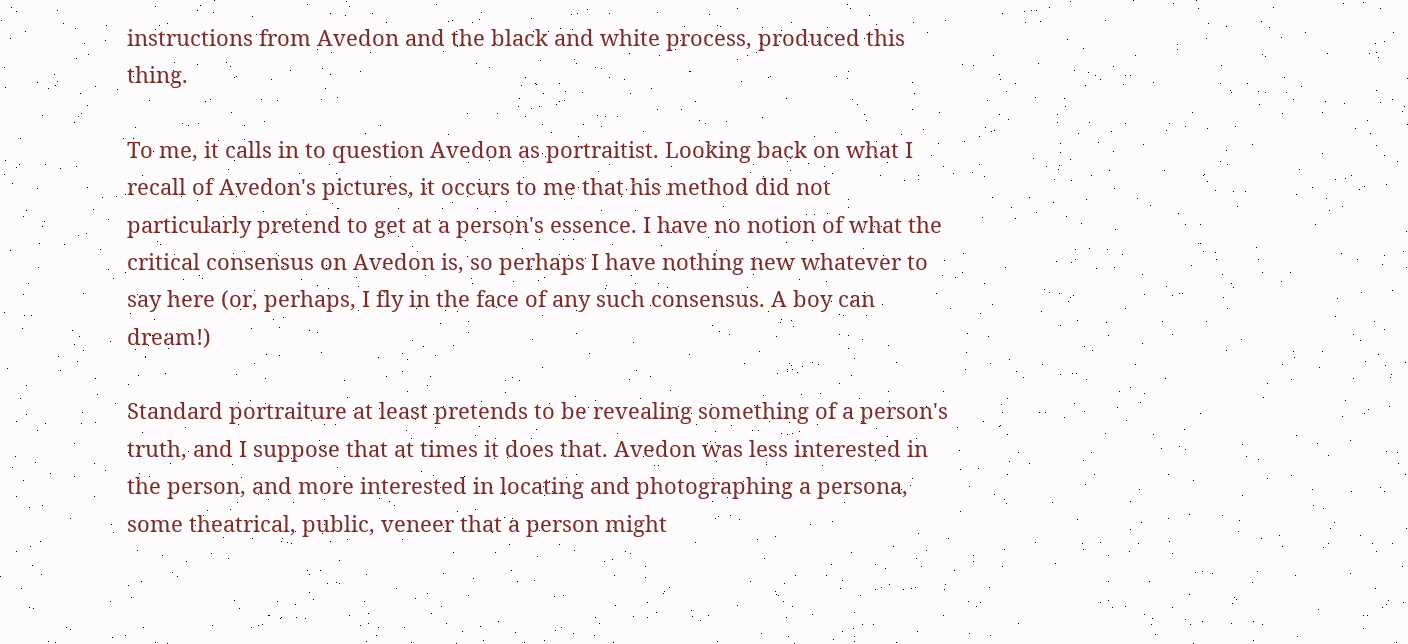instructions from Avedon and the black and white process, produced this thing.

To me, it calls in to question Avedon as portraitist. Looking back on what I recall of Avedon's pictures, it occurs to me that his method did not particularly pretend to get at a person's essence. I have no notion of what the critical consensus on Avedon is, so perhaps I have nothing new whatever to say here (or, perhaps, I fly in the face of any such consensus. A boy can dream!)

Standard portraiture at least pretends to be revealing something of a person's truth, and I suppose that at times it does that. Avedon was less interested in the person, and more interested in locating and photographing a persona, some theatrical, public, veneer that a person might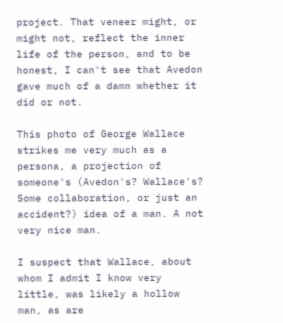project. That veneer might, or might not, reflect the inner life of the person, and to be honest, I can't see that Avedon gave much of a damn whether it did or not.

This photo of George Wallace strikes me very much as a persona, a projection of someone's (Avedon's? Wallace's? Some collaboration, or just an accident?) idea of a man. A not very nice man.

I suspect that Wallace, about whom I admit I know very little, was likely a hollow man, as are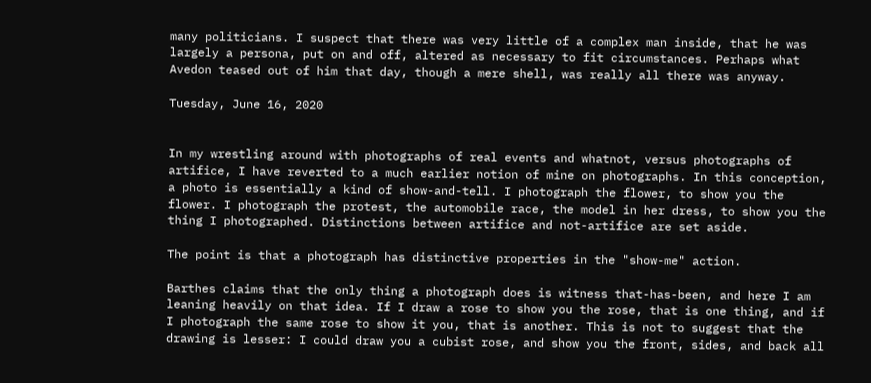many politicians. I suspect that there was very little of a complex man inside, that he was largely a persona, put on and off, altered as necessary to fit circumstances. Perhaps what Avedon teased out of him that day, though a mere shell, was really all there was anyway.

Tuesday, June 16, 2020


In my wrestling around with photographs of real events and whatnot, versus photographs of artifice, I have reverted to a much earlier notion of mine on photographs. In this conception, a photo is essentially a kind of show-and-tell. I photograph the flower, to show you the flower. I photograph the protest, the automobile race, the model in her dress, to show you the thing I photographed. Distinctions between artifice and not-artifice are set aside.

The point is that a photograph has distinctive properties in the "show-me" action.

Barthes claims that the only thing a photograph does is witness that-has-been, and here I am leaning heavily on that idea. If I draw a rose to show you the rose, that is one thing, and if I photograph the same rose to show it you, that is another. This is not to suggest that the drawing is lesser: I could draw you a cubist rose, and show you the front, sides, and back all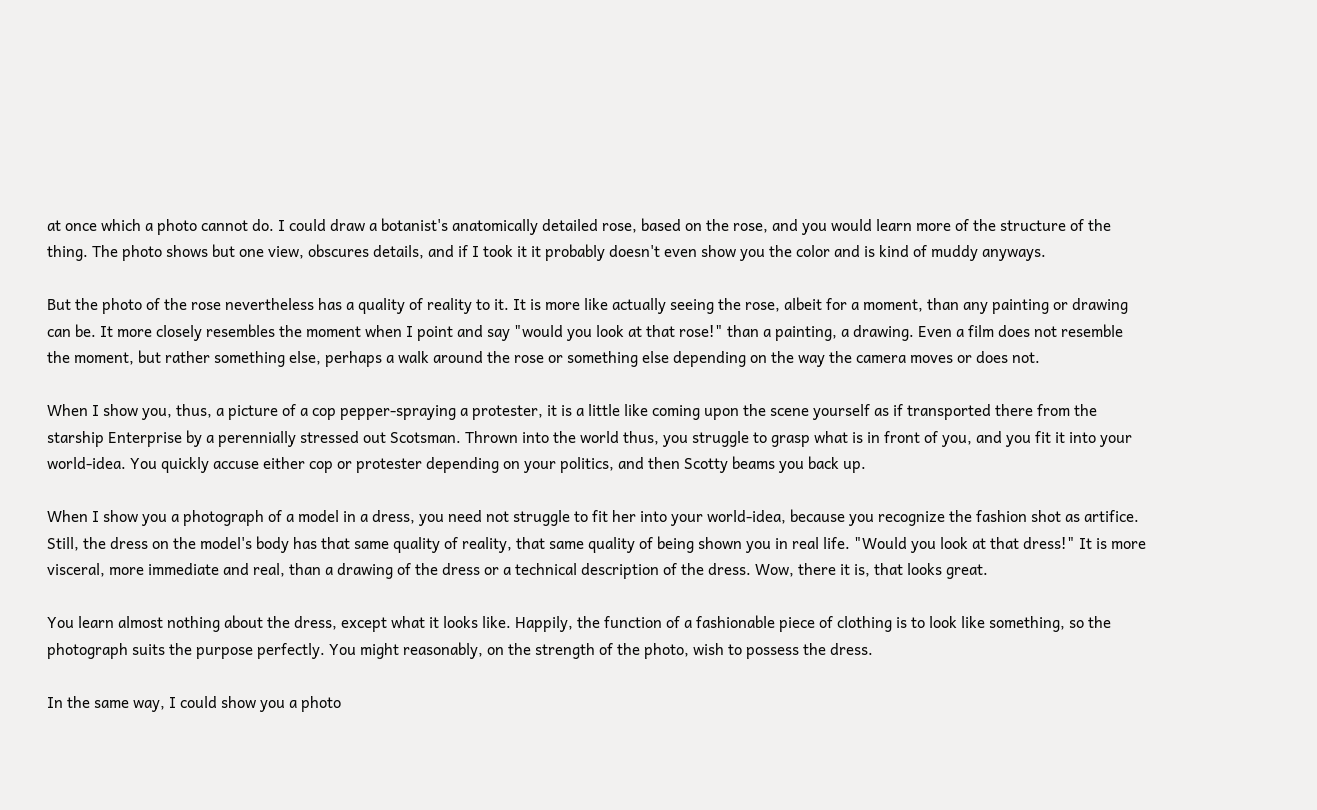at once which a photo cannot do. I could draw a botanist's anatomically detailed rose, based on the rose, and you would learn more of the structure of the thing. The photo shows but one view, obscures details, and if I took it it probably doesn't even show you the color and is kind of muddy anyways.

But the photo of the rose nevertheless has a quality of reality to it. It is more like actually seeing the rose, albeit for a moment, than any painting or drawing can be. It more closely resembles the moment when I point and say "would you look at that rose!" than a painting, a drawing. Even a film does not resemble the moment, but rather something else, perhaps a walk around the rose or something else depending on the way the camera moves or does not.

When I show you, thus, a picture of a cop pepper-spraying a protester, it is a little like coming upon the scene yourself as if transported there from the starship Enterprise by a perennially stressed out Scotsman. Thrown into the world thus, you struggle to grasp what is in front of you, and you fit it into your world-idea. You quickly accuse either cop or protester depending on your politics, and then Scotty beams you back up.

When I show you a photograph of a model in a dress, you need not struggle to fit her into your world-idea, because you recognize the fashion shot as artifice. Still, the dress on the model's body has that same quality of reality, that same quality of being shown you in real life. "Would you look at that dress!" It is more visceral, more immediate and real, than a drawing of the dress or a technical description of the dress. Wow, there it is, that looks great.

You learn almost nothing about the dress, except what it looks like. Happily, the function of a fashionable piece of clothing is to look like something, so the photograph suits the purpose perfectly. You might reasonably, on the strength of the photo, wish to possess the dress.

In the same way, I could show you a photo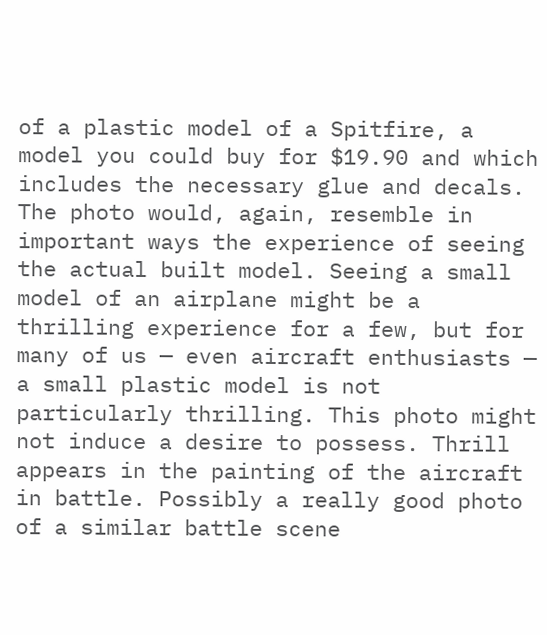of a plastic model of a Spitfire, a model you could buy for $19.90 and which includes the necessary glue and decals. The photo would, again, resemble in important ways the experience of seeing the actual built model. Seeing a small model of an airplane might be a thrilling experience for a few, but for many of us — even aircraft enthusiasts — a small plastic model is not particularly thrilling. This photo might not induce a desire to possess. Thrill appears in the painting of the aircraft in battle. Possibly a really good photo of a similar battle scene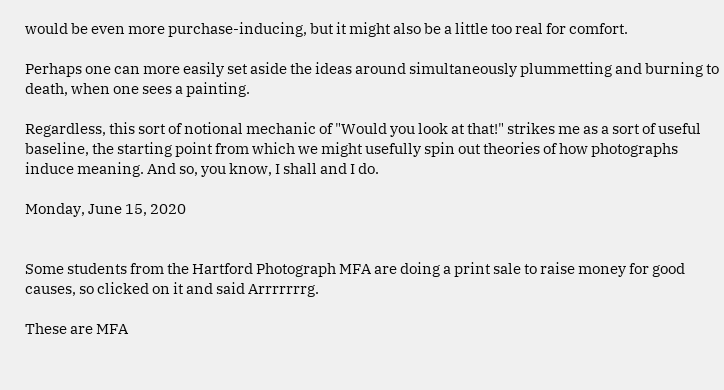would be even more purchase-inducing, but it might also be a little too real for comfort.

Perhaps one can more easily set aside the ideas around simultaneously plummetting and burning to death, when one sees a painting.

Regardless, this sort of notional mechanic of "Would you look at that!" strikes me as a sort of useful baseline, the starting point from which we might usefully spin out theories of how photographs induce meaning. And so, you know, I shall and I do.

Monday, June 15, 2020


Some students from the Hartford Photograph MFA are doing a print sale to raise money for good causes, so clicked on it and said Arrrrrrrg.

These are MFA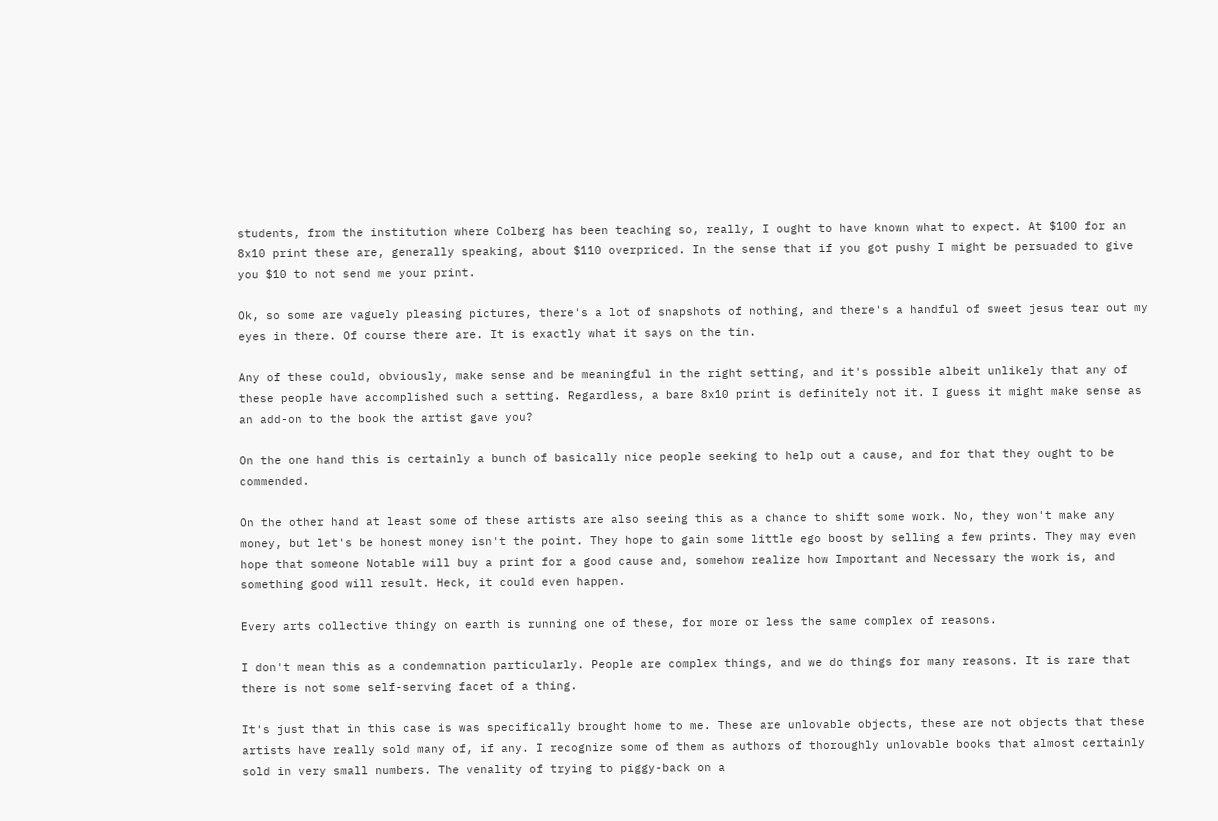students, from the institution where Colberg has been teaching so, really, I ought to have known what to expect. At $100 for an 8x10 print these are, generally speaking, about $110 overpriced. In the sense that if you got pushy I might be persuaded to give you $10 to not send me your print.

Ok, so some are vaguely pleasing pictures, there's a lot of snapshots of nothing, and there's a handful of sweet jesus tear out my eyes in there. Of course there are. It is exactly what it says on the tin.

Any of these could, obviously, make sense and be meaningful in the right setting, and it's possible albeit unlikely that any of these people have accomplished such a setting. Regardless, a bare 8x10 print is definitely not it. I guess it might make sense as an add-on to the book the artist gave you?

On the one hand this is certainly a bunch of basically nice people seeking to help out a cause, and for that they ought to be commended.

On the other hand at least some of these artists are also seeing this as a chance to shift some work. No, they won't make any money, but let's be honest money isn't the point. They hope to gain some little ego boost by selling a few prints. They may even hope that someone Notable will buy a print for a good cause and, somehow realize how Important and Necessary the work is, and something good will result. Heck, it could even happen.

Every arts collective thingy on earth is running one of these, for more or less the same complex of reasons.

I don't mean this as a condemnation particularly. People are complex things, and we do things for many reasons. It is rare that there is not some self-serving facet of a thing.

It's just that in this case is was specifically brought home to me. These are unlovable objects, these are not objects that these artists have really sold many of, if any. I recognize some of them as authors of thoroughly unlovable books that almost certainly sold in very small numbers. The venality of trying to piggy-back on a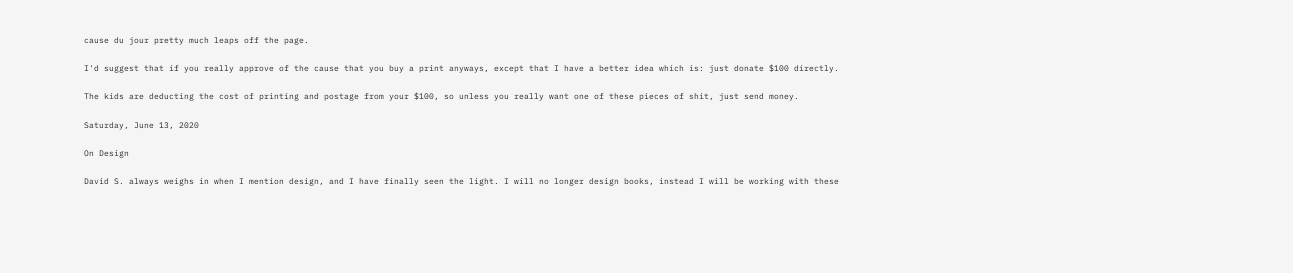cause du jour pretty much leaps off the page.

I'd suggest that if you really approve of the cause that you buy a print anyways, except that I have a better idea which is: just donate $100 directly.

The kids are deducting the cost of printing and postage from your $100, so unless you really want one of these pieces of shit, just send money.

Saturday, June 13, 2020

On Design

David S. always weighs in when I mention design, and I have finally seen the light. I will no longer design books, instead I will be working with these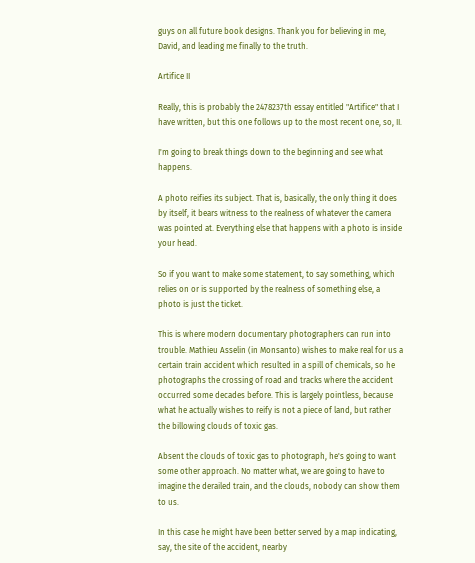guys on all future book designs. Thank you for believing in me, David, and leading me finally to the truth.

Artifice II

Really, this is probably the 2478237th essay entitled "Artifice" that I have written, but this one follows up to the most recent one, so, II.

I'm going to break things down to the beginning and see what happens.

A photo reifies its subject. That is, basically, the only thing it does by itself, it bears witness to the realness of whatever the camera was pointed at. Everything else that happens with a photo is inside your head.

So if you want to make some statement, to say something, which relies on or is supported by the realness of something else, a photo is just the ticket.

This is where modern documentary photographers can run into trouble. Mathieu Asselin (in Monsanto) wishes to make real for us a certain train accident which resulted in a spill of chemicals, so he photographs the crossing of road and tracks where the accident occurred some decades before. This is largely pointless, because what he actually wishes to reify is not a piece of land, but rather the billowing clouds of toxic gas.

Absent the clouds of toxic gas to photograph, he's going to want some other approach. No matter what, we are going to have to imagine the derailed train, and the clouds, nobody can show them to us.

In this case he might have been better served by a map indicating, say, the site of the accident, nearby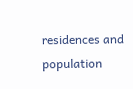residences and population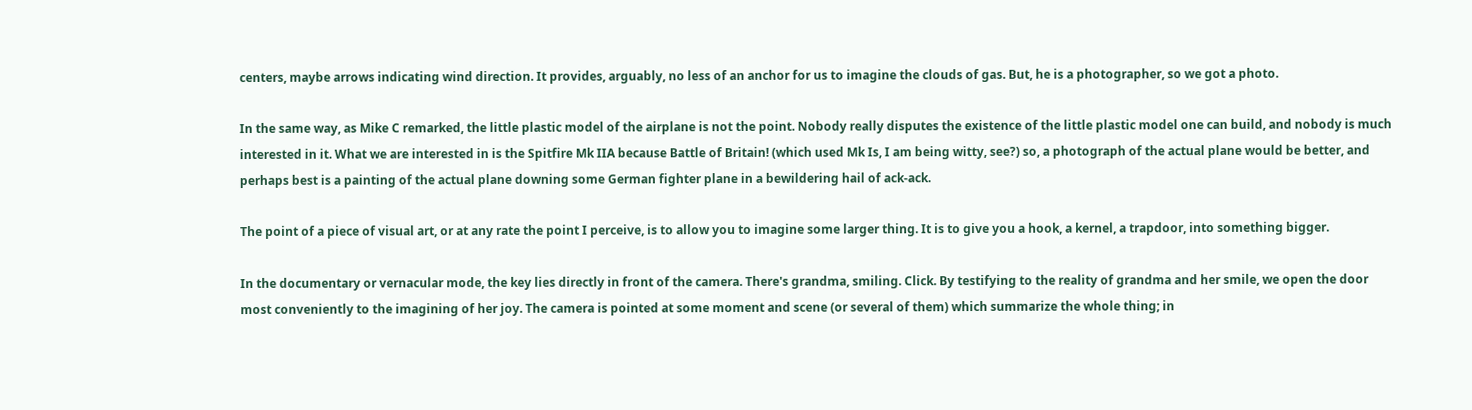centers, maybe arrows indicating wind direction. It provides, arguably, no less of an anchor for us to imagine the clouds of gas. But, he is a photographer, so we got a photo.

In the same way, as Mike C remarked, the little plastic model of the airplane is not the point. Nobody really disputes the existence of the little plastic model one can build, and nobody is much interested in it. What we are interested in is the Spitfire Mk IIA because Battle of Britain! (which used Mk Is, I am being witty, see?) so, a photograph of the actual plane would be better, and perhaps best is a painting of the actual plane downing some German fighter plane in a bewildering hail of ack-ack.

The point of a piece of visual art, or at any rate the point I perceive, is to allow you to imagine some larger thing. It is to give you a hook, a kernel, a trapdoor, into something bigger.

In the documentary or vernacular mode, the key lies directly in front of the camera. There's grandma, smiling. Click. By testifying to the reality of grandma and her smile, we open the door most conveniently to the imagining of her joy. The camera is pointed at some moment and scene (or several of them) which summarize the whole thing; in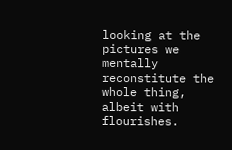looking at the pictures we mentally reconstitute the whole thing, albeit with flourishes.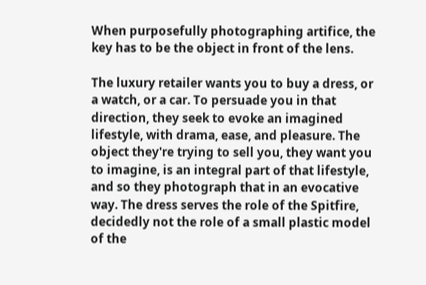When purposefully photographing artifice, the key has to be the object in front of the lens.

The luxury retailer wants you to buy a dress, or a watch, or a car. To persuade you in that direction, they seek to evoke an imagined lifestyle, with drama, ease, and pleasure. The object they're trying to sell you, they want you to imagine, is an integral part of that lifestyle, and so they photograph that in an evocative way. The dress serves the role of the Spitfire, decidedly not the role of a small plastic model of the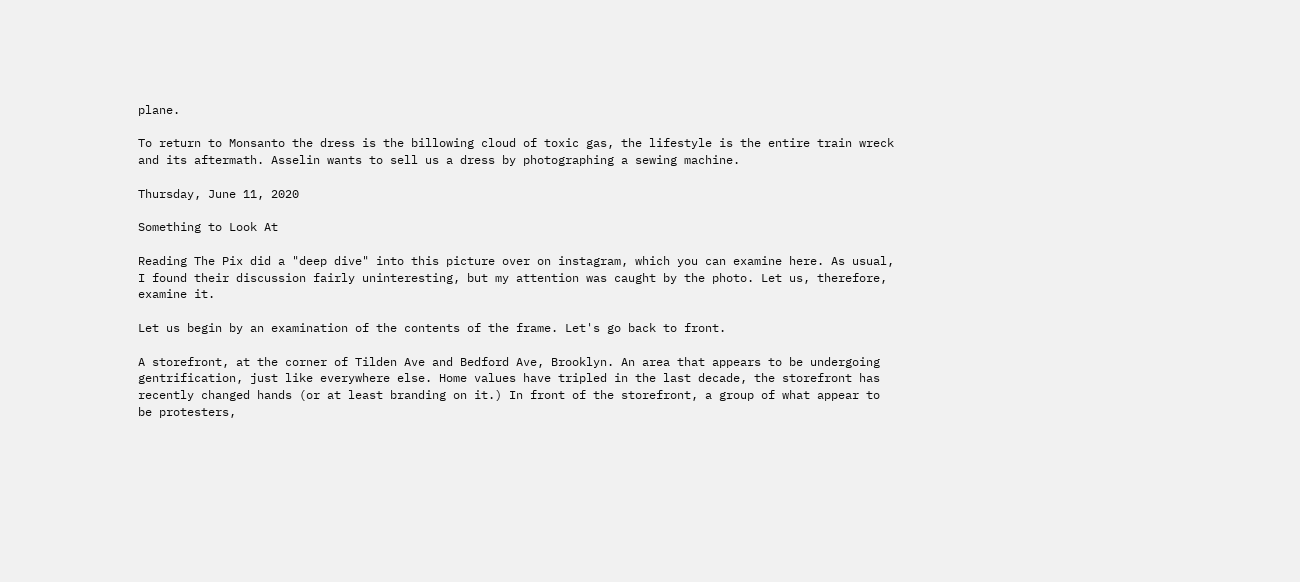plane.

To return to Monsanto the dress is the billowing cloud of toxic gas, the lifestyle is the entire train wreck and its aftermath. Asselin wants to sell us a dress by photographing a sewing machine.

Thursday, June 11, 2020

Something to Look At

Reading The Pix did a "deep dive" into this picture over on instagram, which you can examine here. As usual, I found their discussion fairly uninteresting, but my attention was caught by the photo. Let us, therefore, examine it.

Let us begin by an examination of the contents of the frame. Let's go back to front.

A storefront, at the corner of Tilden Ave and Bedford Ave, Brooklyn. An area that appears to be undergoing gentrification, just like everywhere else. Home values have tripled in the last decade, the storefront has recently changed hands (or at least branding on it.) In front of the storefront, a group of what appear to be protesters,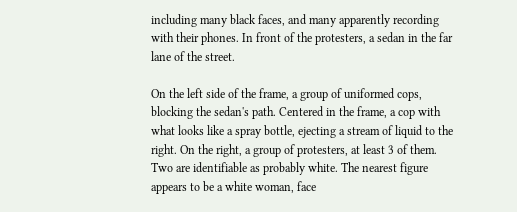including many black faces, and many apparently recording with their phones. In front of the protesters, a sedan in the far lane of the street.

On the left side of the frame, a group of uniformed cops, blocking the sedan's path. Centered in the frame, a cop with what looks like a spray bottle, ejecting a stream of liquid to the right. On the right, a group of protesters, at least 3 of them. Two are identifiable as probably white. The nearest figure appears to be a white woman, face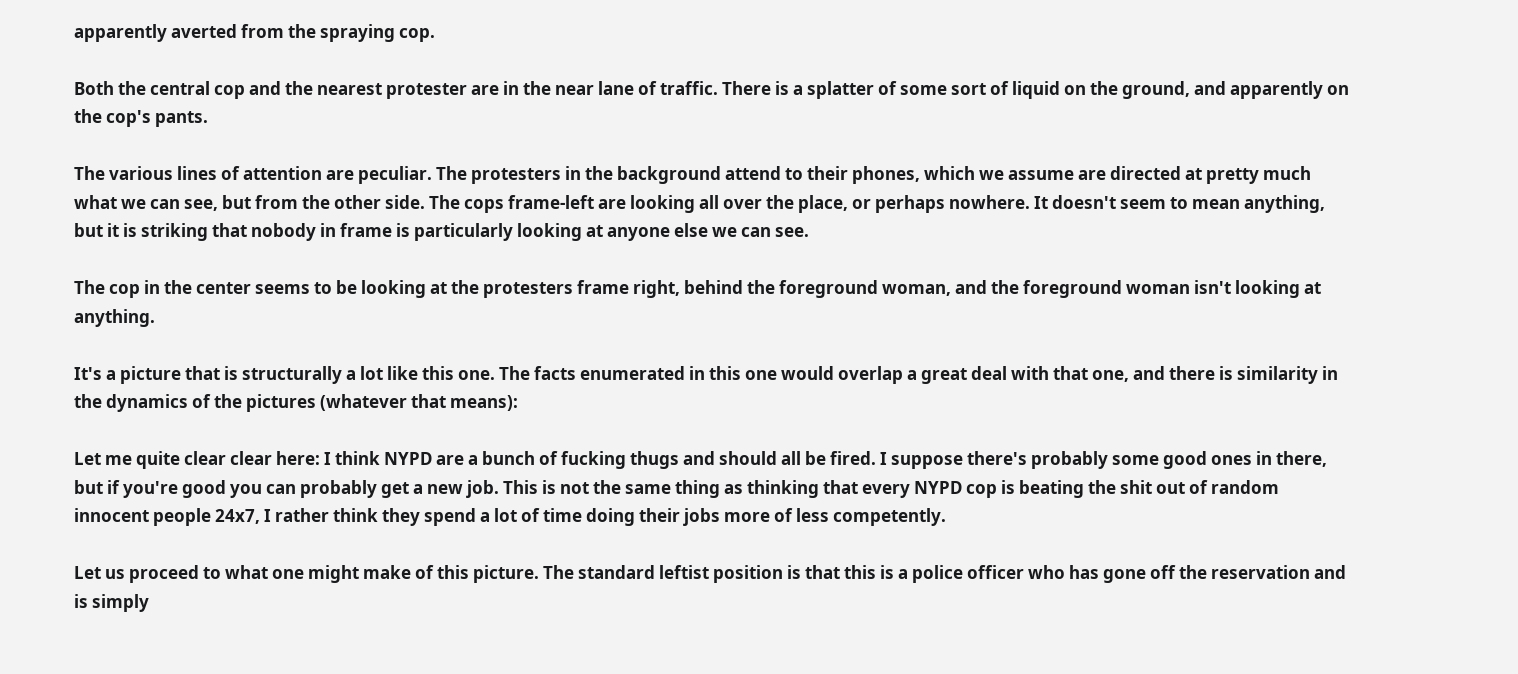apparently averted from the spraying cop.

Both the central cop and the nearest protester are in the near lane of traffic. There is a splatter of some sort of liquid on the ground, and apparently on the cop's pants.

The various lines of attention are peculiar. The protesters in the background attend to their phones, which we assume are directed at pretty much what we can see, but from the other side. The cops frame-left are looking all over the place, or perhaps nowhere. It doesn't seem to mean anything, but it is striking that nobody in frame is particularly looking at anyone else we can see.

The cop in the center seems to be looking at the protesters frame right, behind the foreground woman, and the foreground woman isn't looking at anything.

It's a picture that is structurally a lot like this one. The facts enumerated in this one would overlap a great deal with that one, and there is similarity in the dynamics of the pictures (whatever that means):

Let me quite clear clear here: I think NYPD are a bunch of fucking thugs and should all be fired. I suppose there's probably some good ones in there, but if you're good you can probably get a new job. This is not the same thing as thinking that every NYPD cop is beating the shit out of random innocent people 24x7, I rather think they spend a lot of time doing their jobs more of less competently.

Let us proceed to what one might make of this picture. The standard leftist position is that this is a police officer who has gone off the reservation and is simply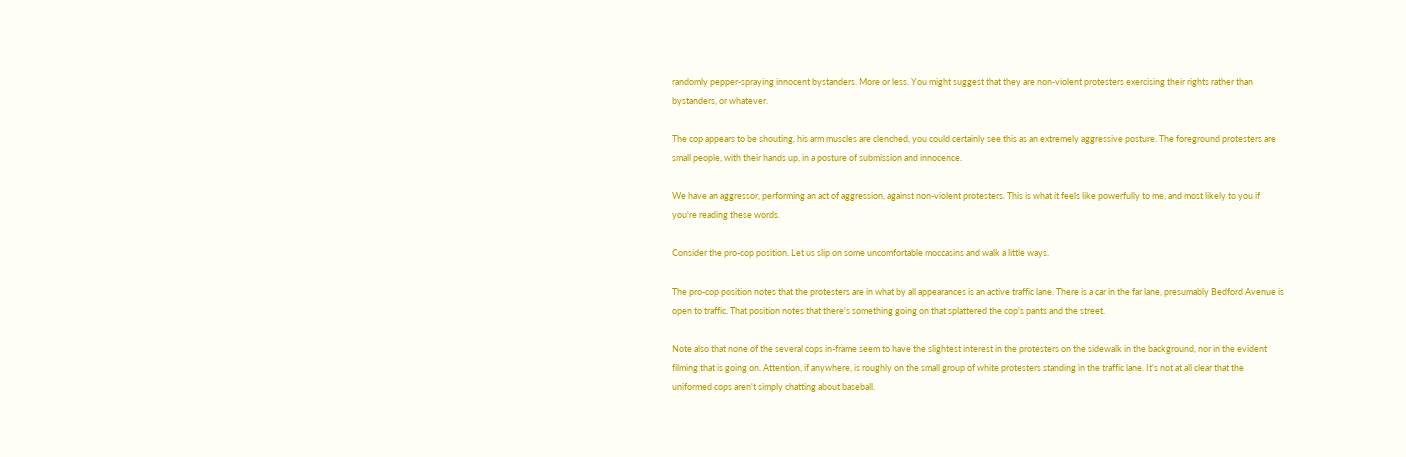randomly pepper-spraying innocent bystanders. More or less. You might suggest that they are non-violent protesters exercising their rights rather than bystanders, or whatever.

The cop appears to be shouting, his arm muscles are clenched, you could certainly see this as an extremely aggressive posture. The foreground protesters are small people, with their hands up, in a posture of submission and innocence.

We have an aggressor, performing an act of aggression, against non-violent protesters. This is what it feels like powerfully to me, and most likely to you if you're reading these words.

Consider the pro-cop position. Let us slip on some uncomfortable moccasins and walk a little ways.

The pro-cop position notes that the protesters are in what by all appearances is an active traffic lane. There is a car in the far lane, presumably Bedford Avenue is open to traffic. That position notes that there's something going on that splattered the cop's pants and the street.

Note also that none of the several cops in-frame seem to have the slightest interest in the protesters on the sidewalk in the background, nor in the evident filming that is going on. Attention, if anywhere, is roughly on the small group of white protesters standing in the traffic lane. It's not at all clear that the uniformed cops aren't simply chatting about baseball.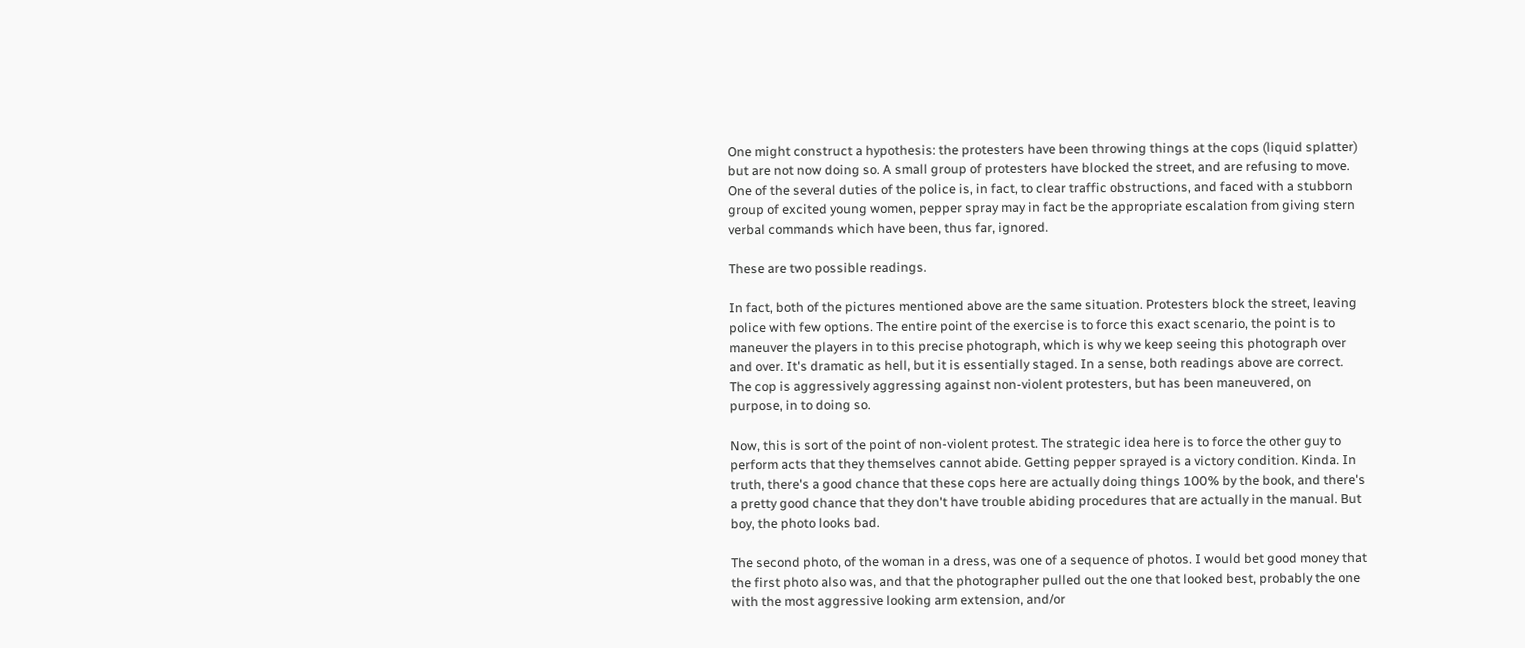One might construct a hypothesis: the protesters have been throwing things at the cops (liquid splatter) but are not now doing so. A small group of protesters have blocked the street, and are refusing to move. One of the several duties of the police is, in fact, to clear traffic obstructions, and faced with a stubborn group of excited young women, pepper spray may in fact be the appropriate escalation from giving stern verbal commands which have been, thus far, ignored.

These are two possible readings.

In fact, both of the pictures mentioned above are the same situation. Protesters block the street, leaving police with few options. The entire point of the exercise is to force this exact scenario, the point is to maneuver the players in to this precise photograph, which is why we keep seeing this photograph over and over. It's dramatic as hell, but it is essentially staged. In a sense, both readings above are correct. The cop is aggressively aggressing against non-violent protesters, but has been maneuvered, on purpose, in to doing so.

Now, this is sort of the point of non-violent protest. The strategic idea here is to force the other guy to perform acts that they themselves cannot abide. Getting pepper sprayed is a victory condition. Kinda. In truth, there's a good chance that these cops here are actually doing things 100% by the book, and there's a pretty good chance that they don't have trouble abiding procedures that are actually in the manual. But boy, the photo looks bad.

The second photo, of the woman in a dress, was one of a sequence of photos. I would bet good money that the first photo also was, and that the photographer pulled out the one that looked best, probably the one with the most aggressive looking arm extension, and/or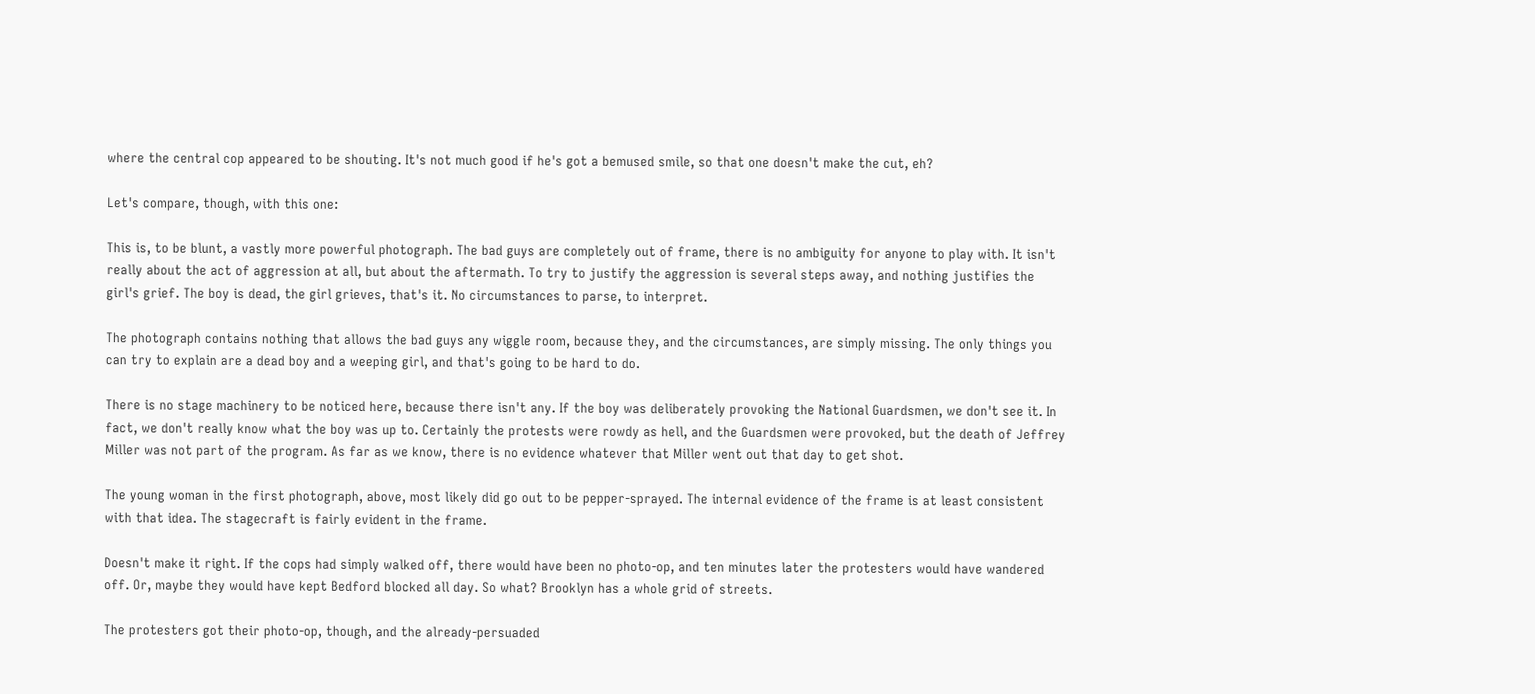where the central cop appeared to be shouting. It's not much good if he's got a bemused smile, so that one doesn't make the cut, eh?

Let's compare, though, with this one:

This is, to be blunt, a vastly more powerful photograph. The bad guys are completely out of frame, there is no ambiguity for anyone to play with. It isn't really about the act of aggression at all, but about the aftermath. To try to justify the aggression is several steps away, and nothing justifies the girl's grief. The boy is dead, the girl grieves, that's it. No circumstances to parse, to interpret.

The photograph contains nothing that allows the bad guys any wiggle room, because they, and the circumstances, are simply missing. The only things you can try to explain are a dead boy and a weeping girl, and that's going to be hard to do.

There is no stage machinery to be noticed here, because there isn't any. If the boy was deliberately provoking the National Guardsmen, we don't see it. In fact, we don't really know what the boy was up to. Certainly the protests were rowdy as hell, and the Guardsmen were provoked, but the death of Jeffrey Miller was not part of the program. As far as we know, there is no evidence whatever that Miller went out that day to get shot.

The young woman in the first photograph, above, most likely did go out to be pepper-sprayed. The internal evidence of the frame is at least consistent with that idea. The stagecraft is fairly evident in the frame.

Doesn't make it right. If the cops had simply walked off, there would have been no photo-op, and ten minutes later the protesters would have wandered off. Or, maybe they would have kept Bedford blocked all day. So what? Brooklyn has a whole grid of streets.

The protesters got their photo-op, though, and the already-persuaded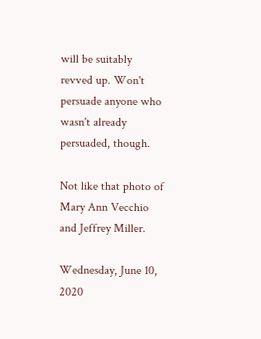will be suitably revved up. Won't persuade anyone who wasn't already persuaded, though.

Not like that photo of Mary Ann Vecchio and Jeffrey Miller.

Wednesday, June 10, 2020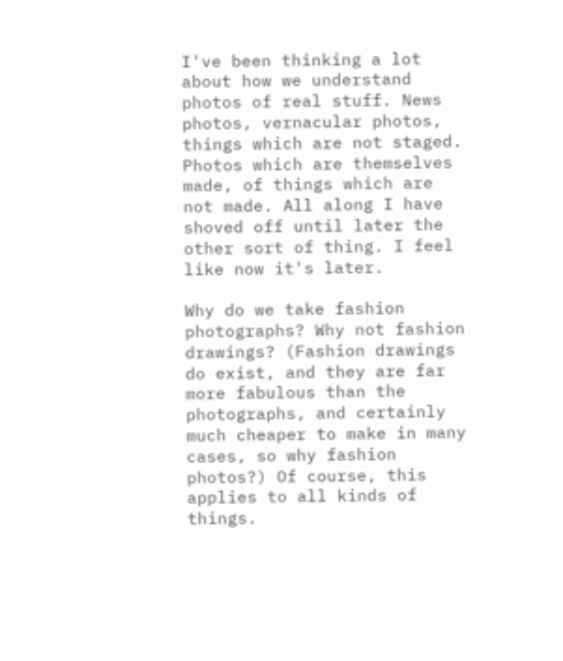I've been thinking a lot about how we understand photos of real stuff. News photos, vernacular photos, things which are not staged. Photos which are themselves made, of things which are not made. All along I have shoved off until later the other sort of thing. I feel like now it's later.

Why do we take fashion photographs? Why not fashion drawings? (Fashion drawings do exist, and they are far more fabulous than the photographs, and certainly much cheaper to make in many cases, so why fashion photos?) Of course, this applies to all kinds of things.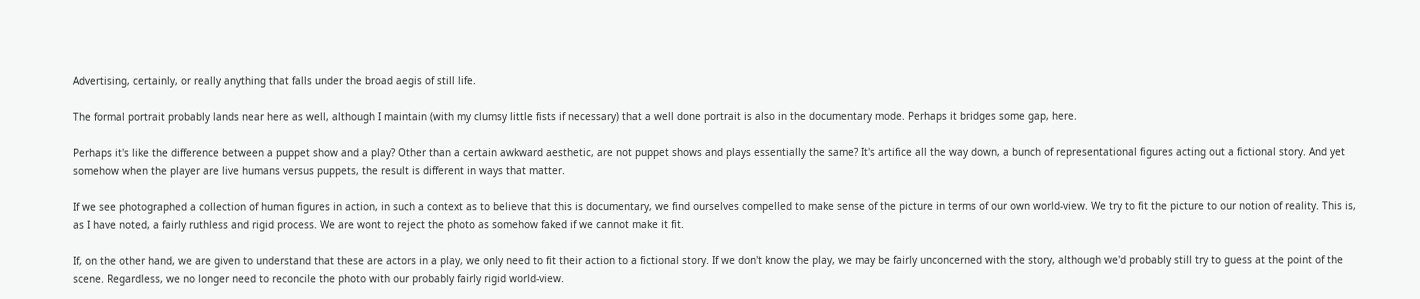Advertising, certainly, or really anything that falls under the broad aegis of still life.

The formal portrait probably lands near here as well, although I maintain (with my clumsy little fists if necessary) that a well done portrait is also in the documentary mode. Perhaps it bridges some gap, here.

Perhaps it's like the difference between a puppet show and a play? Other than a certain awkward aesthetic, are not puppet shows and plays essentially the same? It's artifice all the way down, a bunch of representational figures acting out a fictional story. And yet somehow when the player are live humans versus puppets, the result is different in ways that matter.

If we see photographed a collection of human figures in action, in such a context as to believe that this is documentary, we find ourselves compelled to make sense of the picture in terms of our own world-view. We try to fit the picture to our notion of reality. This is, as I have noted, a fairly ruthless and rigid process. We are wont to reject the photo as somehow faked if we cannot make it fit.

If, on the other hand, we are given to understand that these are actors in a play, we only need to fit their action to a fictional story. If we don't know the play, we may be fairly unconcerned with the story, although we'd probably still try to guess at the point of the scene. Regardless, we no longer need to reconcile the photo with our probably fairly rigid world-view.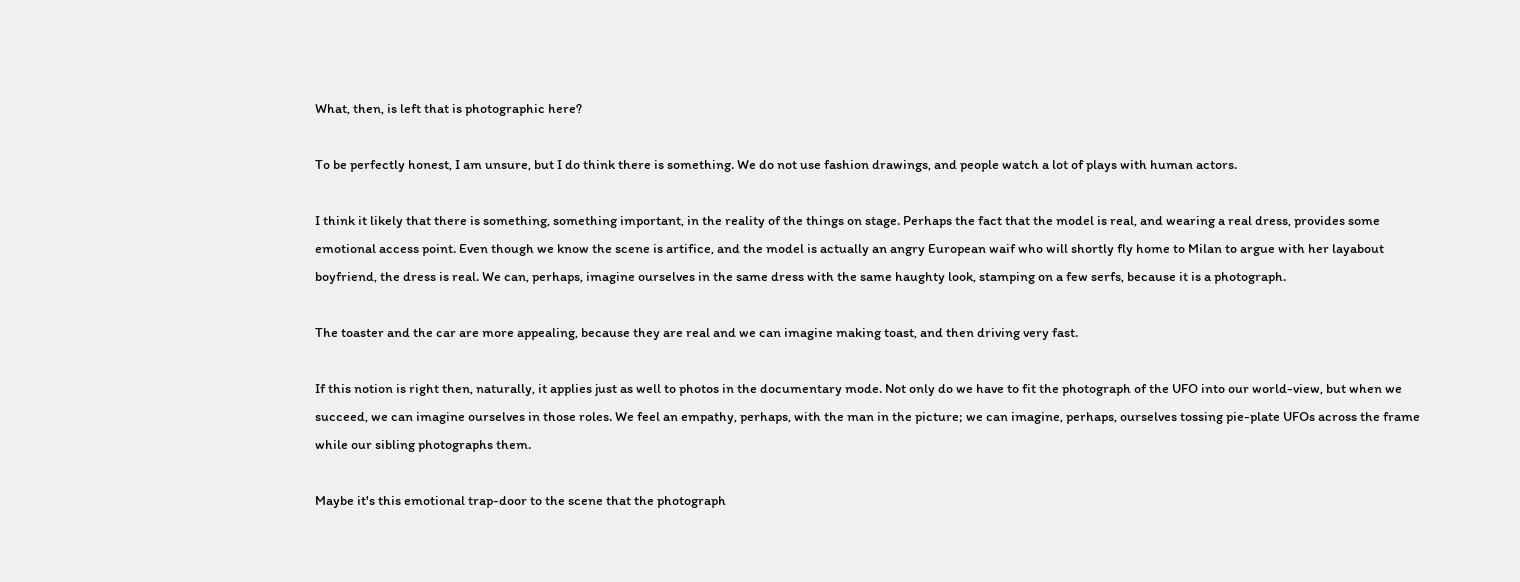What, then, is left that is photographic here?

To be perfectly honest, I am unsure, but I do think there is something. We do not use fashion drawings, and people watch a lot of plays with human actors.

I think it likely that there is something, something important, in the reality of the things on stage. Perhaps the fact that the model is real, and wearing a real dress, provides some emotional access point. Even though we know the scene is artifice, and the model is actually an angry European waif who will shortly fly home to Milan to argue with her layabout boyfriend, the dress is real. We can, perhaps, imagine ourselves in the same dress with the same haughty look, stamping on a few serfs, because it is a photograph.

The toaster and the car are more appealing, because they are real and we can imagine making toast, and then driving very fast.

If this notion is right then, naturally, it applies just as well to photos in the documentary mode. Not only do we have to fit the photograph of the UFO into our world-view, but when we succeed, we can imagine ourselves in those roles. We feel an empathy, perhaps, with the man in the picture; we can imagine, perhaps, ourselves tossing pie-plate UFOs across the frame while our sibling photographs them.

Maybe it's this emotional trap-door to the scene that the photograph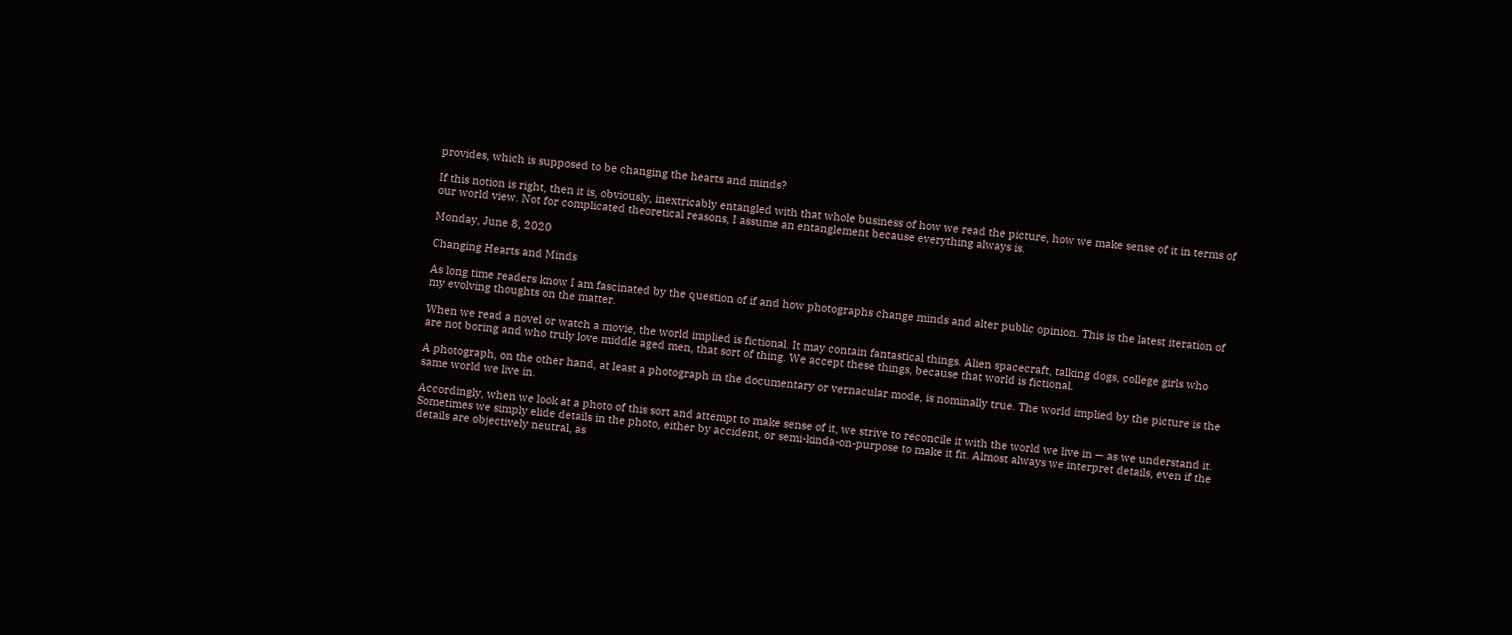provides, which is supposed to be changing the hearts and minds?

If this notion is right, then it is, obviously, inextricably entangled with that whole business of how we read the picture, how we make sense of it in terms of our world view. Not for complicated theoretical reasons, I assume an entanglement because everything always is.

Monday, June 8, 2020

Changing Hearts and Minds

As long time readers know I am fascinated by the question of if and how photographs change minds and alter public opinion. This is the latest iteration of my evolving thoughts on the matter.

When we read a novel or watch a movie, the world implied is fictional. It may contain fantastical things. Alien spacecraft, talking dogs, college girls who are not boring and who truly love middle aged men, that sort of thing. We accept these things, because that world is fictional.

A photograph, on the other hand, at least a photograph in the documentary or vernacular mode, is nominally true. The world implied by the picture is the same world we live in.

Accordingly, when we look at a photo of this sort and attempt to make sense of it, we strive to reconcile it with the world we live in — as we understand it. Sometimes we simply elide details in the photo, either by accident, or semi-kinda-on-purpose to make it fit. Almost always we interpret details, even if the details are objectively neutral, as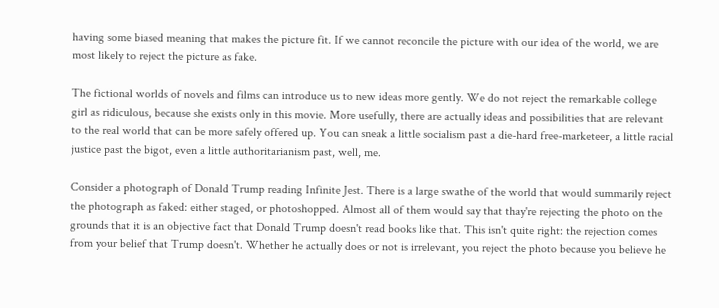having some biased meaning that makes the picture fit. If we cannot reconcile the picture with our idea of the world, we are most likely to reject the picture as fake.

The fictional worlds of novels and films can introduce us to new ideas more gently. We do not reject the remarkable college girl as ridiculous, because she exists only in this movie. More usefully, there are actually ideas and possibilities that are relevant to the real world that can be more safely offered up. You can sneak a little socialism past a die-hard free-marketeer, a little racial justice past the bigot, even a little authoritarianism past, well, me.

Consider a photograph of Donald Trump reading Infinite Jest. There is a large swathe of the world that would summarily reject the photograph as faked: either staged, or photoshopped. Almost all of them would say that thay're rejecting the photo on the grounds that it is an objective fact that Donald Trump doesn't read books like that. This isn't quite right: the rejection comes from your belief that Trump doesn't. Whether he actually does or not is irrelevant, you reject the photo because you believe he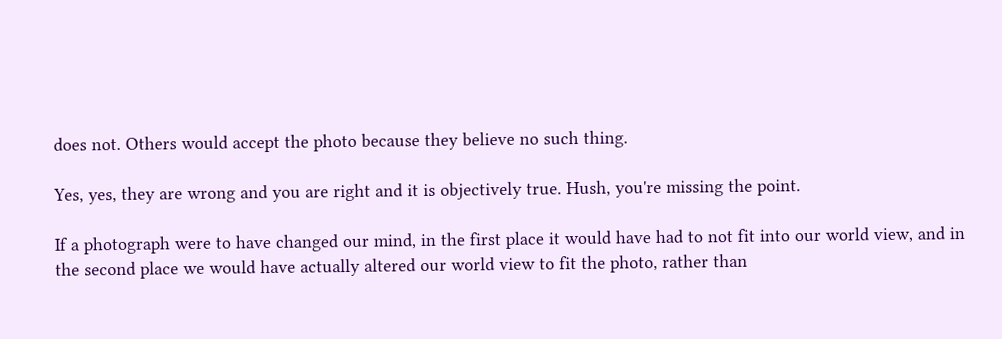does not. Others would accept the photo because they believe no such thing.

Yes, yes, they are wrong and you are right and it is objectively true. Hush, you're missing the point.

If a photograph were to have changed our mind, in the first place it would have had to not fit into our world view, and in the second place we would have actually altered our world view to fit the photo, rather than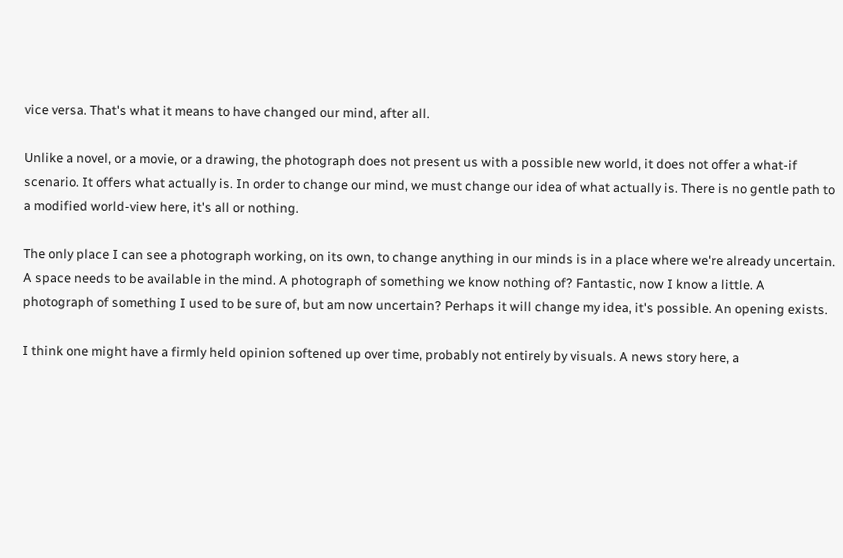vice versa. That's what it means to have changed our mind, after all.

Unlike a novel, or a movie, or a drawing, the photograph does not present us with a possible new world, it does not offer a what-if scenario. It offers what actually is. In order to change our mind, we must change our idea of what actually is. There is no gentle path to a modified world-view here, it's all or nothing.

The only place I can see a photograph working, on its own, to change anything in our minds is in a place where we're already uncertain. A space needs to be available in the mind. A photograph of something we know nothing of? Fantastic, now I know a little. A photograph of something I used to be sure of, but am now uncertain? Perhaps it will change my idea, it's possible. An opening exists.

I think one might have a firmly held opinion softened up over time, probably not entirely by visuals. A news story here, a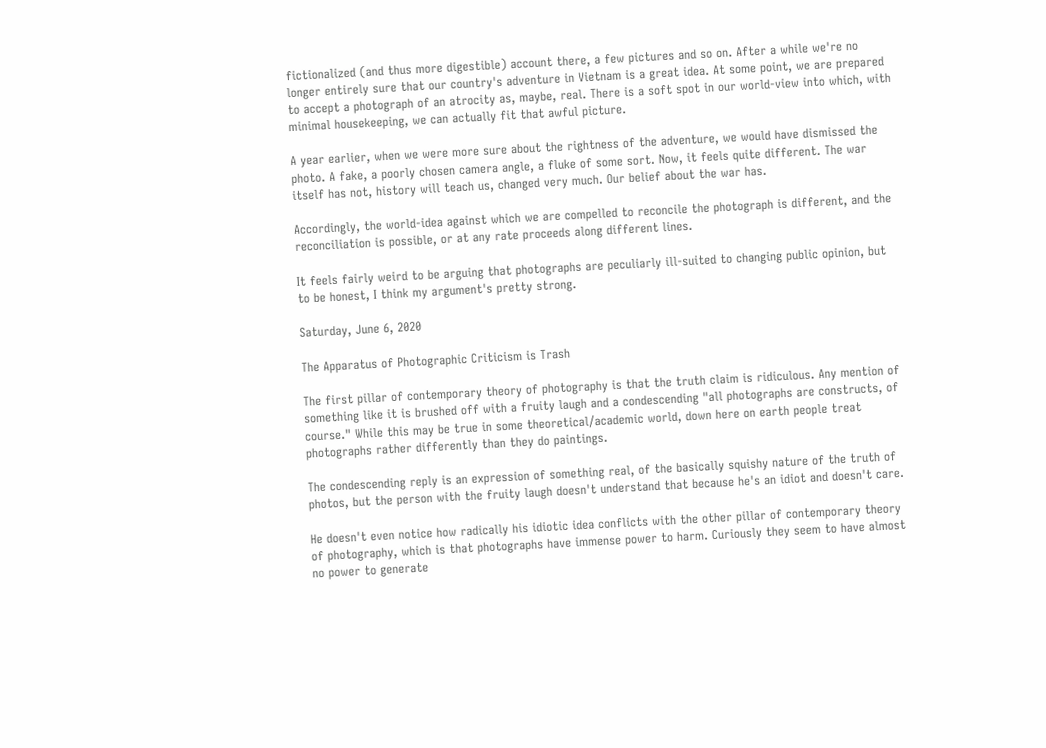fictionalized (and thus more digestible) account there, a few pictures and so on. After a while we're no longer entirely sure that our country's adventure in Vietnam is a great idea. At some point, we are prepared to accept a photograph of an atrocity as, maybe, real. There is a soft spot in our world-view into which, with minimal housekeeping, we can actually fit that awful picture.

A year earlier, when we were more sure about the rightness of the adventure, we would have dismissed the photo. A fake, a poorly chosen camera angle, a fluke of some sort. Now, it feels quite different. The war itself has not, history will teach us, changed very much. Our belief about the war has.

Accordingly, the world-idea against which we are compelled to reconcile the photograph is different, and the reconciliation is possible, or at any rate proceeds along different lines.

It feels fairly weird to be arguing that photographs are peculiarly ill-suited to changing public opinion, but to be honest, I think my argument's pretty strong.

Saturday, June 6, 2020

The Apparatus of Photographic Criticism is Trash

The first pillar of contemporary theory of photography is that the truth claim is ridiculous. Any mention of something like it is brushed off with a fruity laugh and a condescending "all photographs are constructs, of course." While this may be true in some theoretical/academic world, down here on earth people treat photographs rather differently than they do paintings.

The condescending reply is an expression of something real, of the basically squishy nature of the truth of photos, but the person with the fruity laugh doesn't understand that because he's an idiot and doesn't care.

He doesn't even notice how radically his idiotic idea conflicts with the other pillar of contemporary theory of photography, which is that photographs have immense power to harm. Curiously they seem to have almost no power to generate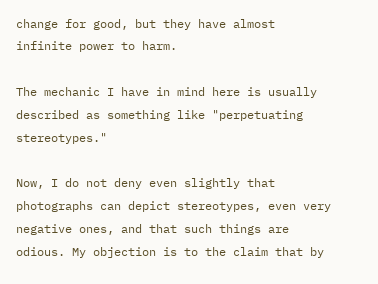change for good, but they have almost infinite power to harm.

The mechanic I have in mind here is usually described as something like "perpetuating stereotypes."

Now, I do not deny even slightly that photographs can depict stereotypes, even very negative ones, and that such things are odious. My objection is to the claim that by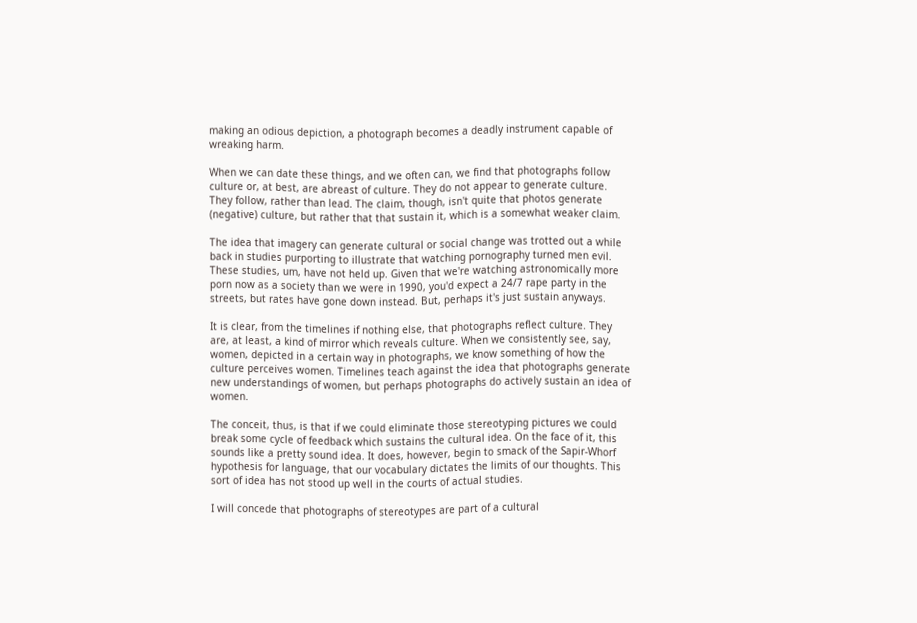making an odious depiction, a photograph becomes a deadly instrument capable of wreaking harm.

When we can date these things, and we often can, we find that photographs follow culture or, at best, are abreast of culture. They do not appear to generate culture. They follow, rather than lead. The claim, though, isn't quite that photos generate (negative) culture, but rather that that sustain it, which is a somewhat weaker claim.

The idea that imagery can generate cultural or social change was trotted out a while back in studies purporting to illustrate that watching pornography turned men evil. These studies, um, have not held up. Given that we're watching astronomically more porn now as a society than we were in 1990, you'd expect a 24/7 rape party in the streets, but rates have gone down instead. But, perhaps it's just sustain anyways.

It is clear, from the timelines if nothing else, that photographs reflect culture. They are, at least, a kind of mirror which reveals culture. When we consistently see, say, women, depicted in a certain way in photographs, we know something of how the culture perceives women. Timelines teach against the idea that photographs generate new understandings of women, but perhaps photographs do actively sustain an idea of women.

The conceit, thus, is that if we could eliminate those stereotyping pictures we could break some cycle of feedback which sustains the cultural idea. On the face of it, this sounds like a pretty sound idea. It does, however, begin to smack of the Sapir-Whorf hypothesis for language, that our vocabulary dictates the limits of our thoughts. This sort of idea has not stood up well in the courts of actual studies.

I will concede that photographs of stereotypes are part of a cultural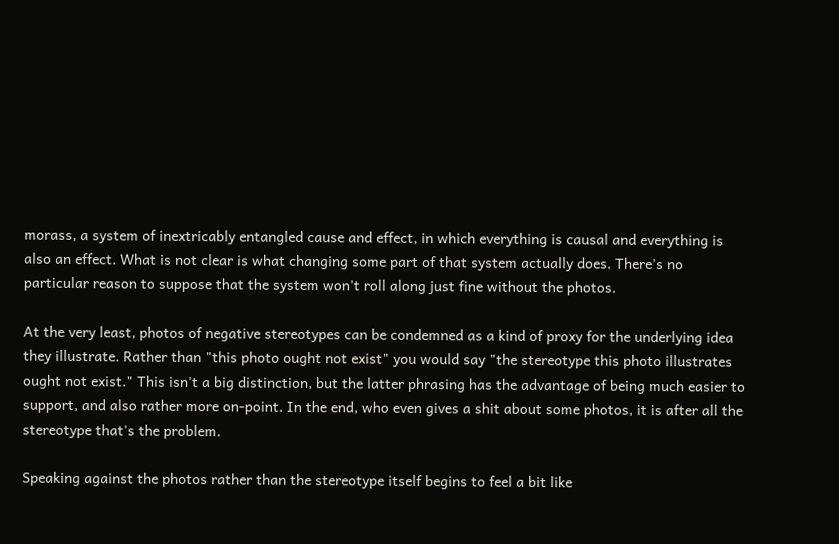morass, a system of inextricably entangled cause and effect, in which everything is causal and everything is also an effect. What is not clear is what changing some part of that system actually does. There's no particular reason to suppose that the system won't roll along just fine without the photos.

At the very least, photos of negative stereotypes can be condemned as a kind of proxy for the underlying idea they illustrate. Rather than "this photo ought not exist" you would say "the stereotype this photo illustrates ought not exist." This isn't a big distinction, but the latter phrasing has the advantage of being much easier to support, and also rather more on-point. In the end, who even gives a shit about some photos, it is after all the stereotype that's the problem.

Speaking against the photos rather than the stereotype itself begins to feel a bit like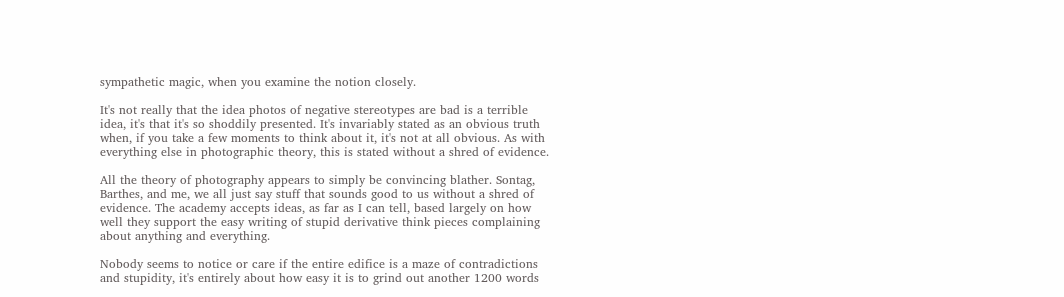sympathetic magic, when you examine the notion closely.

It's not really that the idea photos of negative stereotypes are bad is a terrible idea, it's that it's so shoddily presented. It's invariably stated as an obvious truth when, if you take a few moments to think about it, it's not at all obvious. As with everything else in photographic theory, this is stated without a shred of evidence.

All the theory of photography appears to simply be convincing blather. Sontag, Barthes, and me, we all just say stuff that sounds good to us without a shred of evidence. The academy accepts ideas, as far as I can tell, based largely on how well they support the easy writing of stupid derivative think pieces complaining about anything and everything.

Nobody seems to notice or care if the entire edifice is a maze of contradictions and stupidity, it's entirely about how easy it is to grind out another 1200 words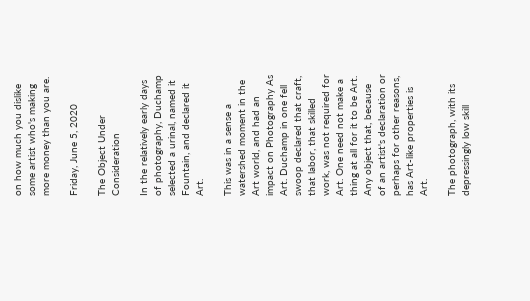on how much you dislike some artist who's making more money than you are.

Friday, June 5, 2020

The Object Under Consideration

In the relatively early days of photography, Duchamp selected a urinal, named it Fountain, and declared it Art.

This was in a sense a watershed moment in the Art world, and had an impact on Photography As Art. Duchamp in one fell swoop declared that craft, that labor, that skilled work, was not required for Art. One need not make a thing at all for it to be Art. Any object that, because of an artist's declaration or perhaps for other reasons, has Art-like properties is Art.

The photograph, with its depressingly low skill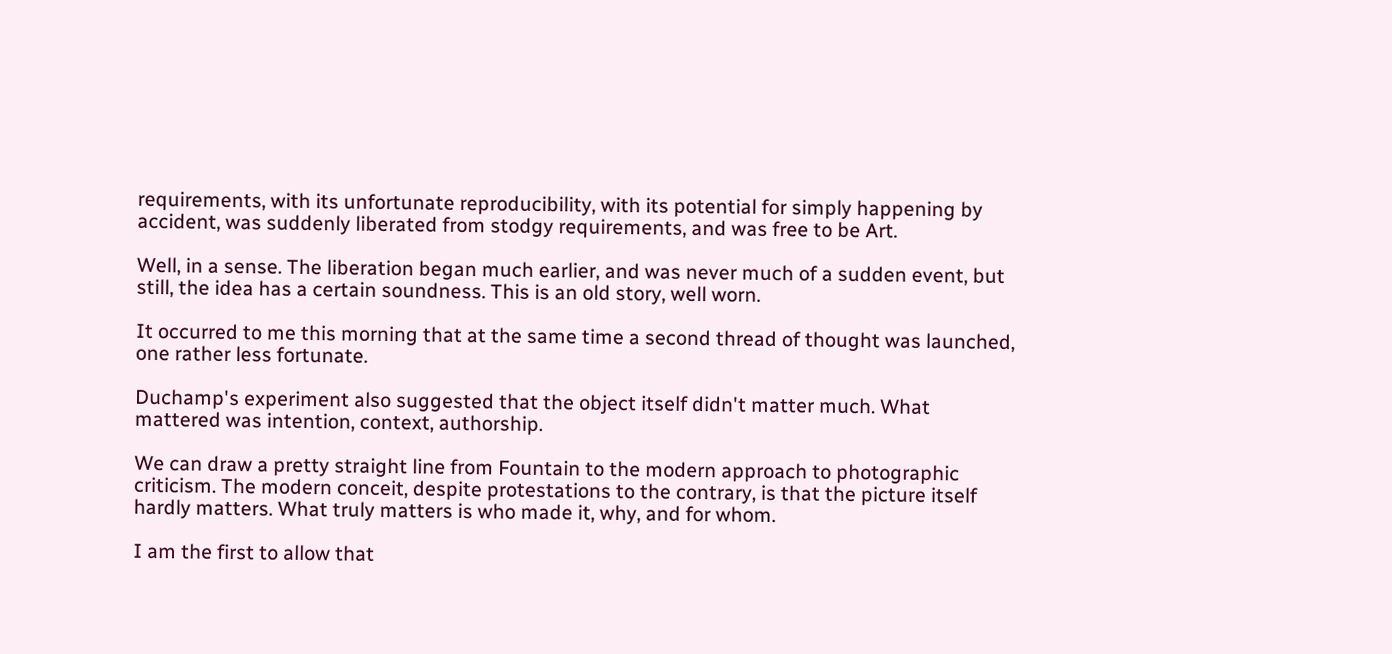requirements, with its unfortunate reproducibility, with its potential for simply happening by accident, was suddenly liberated from stodgy requirements, and was free to be Art.

Well, in a sense. The liberation began much earlier, and was never much of a sudden event, but still, the idea has a certain soundness. This is an old story, well worn.

It occurred to me this morning that at the same time a second thread of thought was launched, one rather less fortunate.

Duchamp's experiment also suggested that the object itself didn't matter much. What mattered was intention, context, authorship.

We can draw a pretty straight line from Fountain to the modern approach to photographic criticism. The modern conceit, despite protestations to the contrary, is that the picture itself hardly matters. What truly matters is who made it, why, and for whom.

I am the first to allow that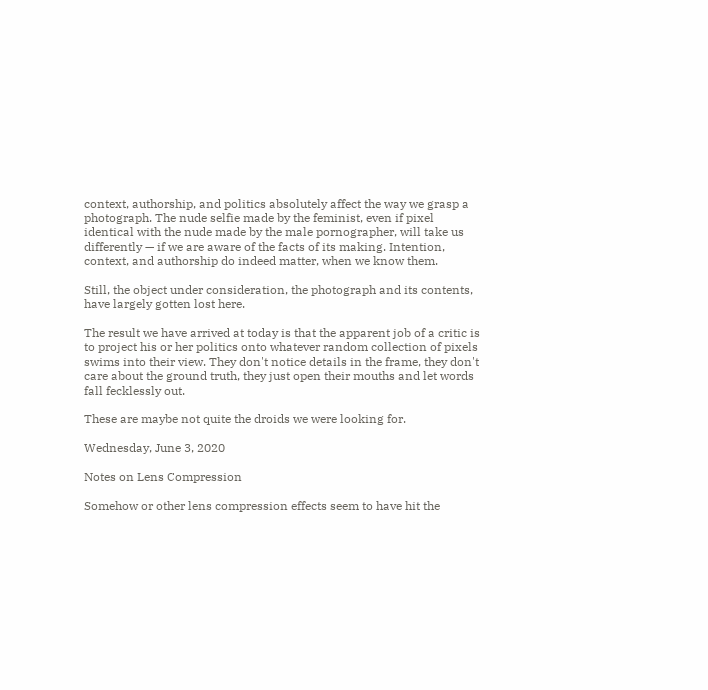context, authorship, and politics absolutely affect the way we grasp a photograph. The nude selfie made by the feminist, even if pixel identical with the nude made by the male pornographer, will take us differently — if we are aware of the facts of its making. Intention, context, and authorship do indeed matter, when we know them.

Still, the object under consideration, the photograph and its contents, have largely gotten lost here.

The result we have arrived at today is that the apparent job of a critic is to project his or her politics onto whatever random collection of pixels swims into their view. They don't notice details in the frame, they don't care about the ground truth, they just open their mouths and let words fall fecklessly out.

These are maybe not quite the droids we were looking for.

Wednesday, June 3, 2020

Notes on Lens Compression

Somehow or other lens compression effects seem to have hit the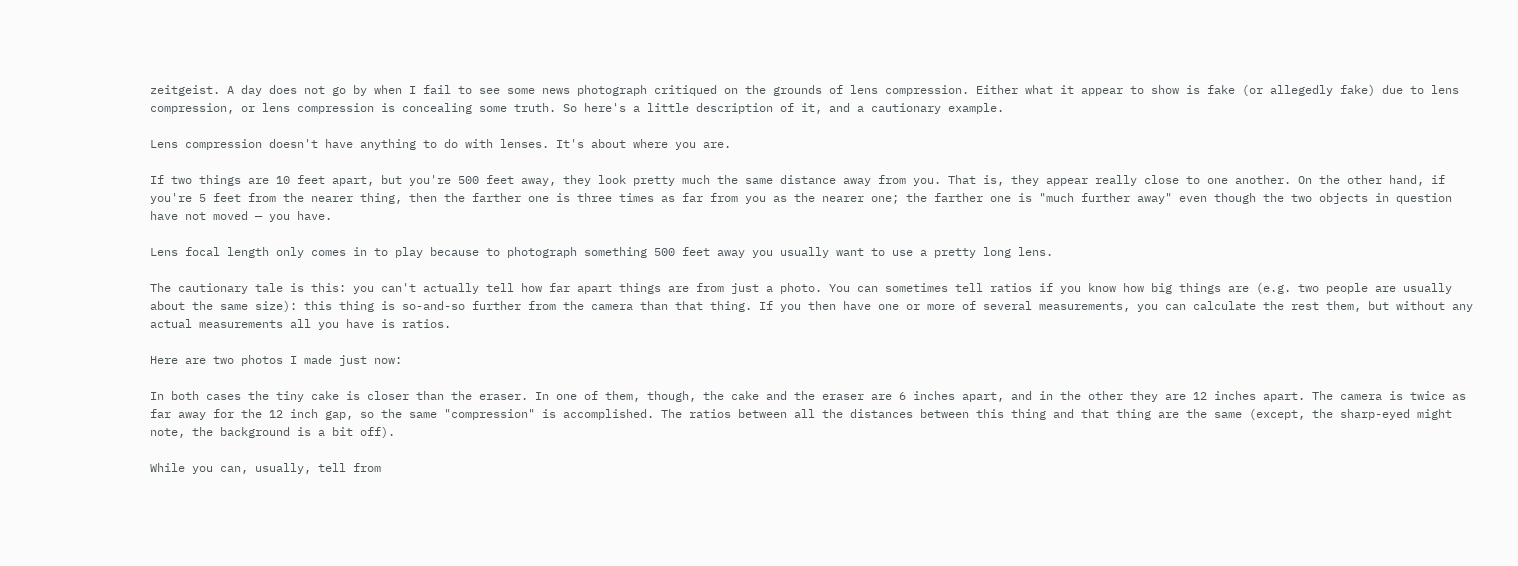zeitgeist. A day does not go by when I fail to see some news photograph critiqued on the grounds of lens compression. Either what it appear to show is fake (or allegedly fake) due to lens compression, or lens compression is concealing some truth. So here's a little description of it, and a cautionary example.

Lens compression doesn't have anything to do with lenses. It's about where you are.

If two things are 10 feet apart, but you're 500 feet away, they look pretty much the same distance away from you. That is, they appear really close to one another. On the other hand, if you're 5 feet from the nearer thing, then the farther one is three times as far from you as the nearer one; the farther one is "much further away" even though the two objects in question have not moved — you have.

Lens focal length only comes in to play because to photograph something 500 feet away you usually want to use a pretty long lens.

The cautionary tale is this: you can't actually tell how far apart things are from just a photo. You can sometimes tell ratios if you know how big things are (e.g. two people are usually about the same size): this thing is so-and-so further from the camera than that thing. If you then have one or more of several measurements, you can calculate the rest them, but without any actual measurements all you have is ratios.

Here are two photos I made just now:

In both cases the tiny cake is closer than the eraser. In one of them, though, the cake and the eraser are 6 inches apart, and in the other they are 12 inches apart. The camera is twice as far away for the 12 inch gap, so the same "compression" is accomplished. The ratios between all the distances between this thing and that thing are the same (except, the sharp-eyed might note, the background is a bit off).

While you can, usually, tell from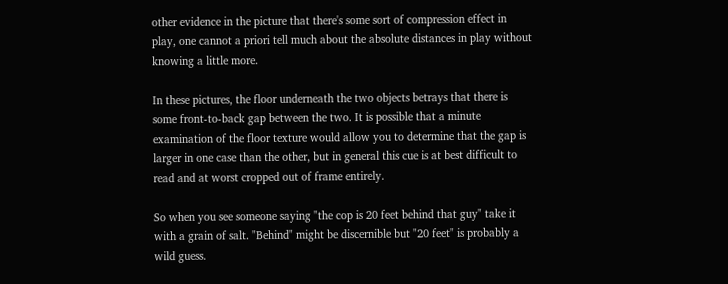other evidence in the picture that there's some sort of compression effect in play, one cannot a priori tell much about the absolute distances in play without knowing a little more.

In these pictures, the floor underneath the two objects betrays that there is some front-to-back gap between the two. It is possible that a minute examination of the floor texture would allow you to determine that the gap is larger in one case than the other, but in general this cue is at best difficult to read and at worst cropped out of frame entirely.

So when you see someone saying "the cop is 20 feet behind that guy" take it with a grain of salt. "Behind" might be discernible but "20 feet" is probably a wild guess.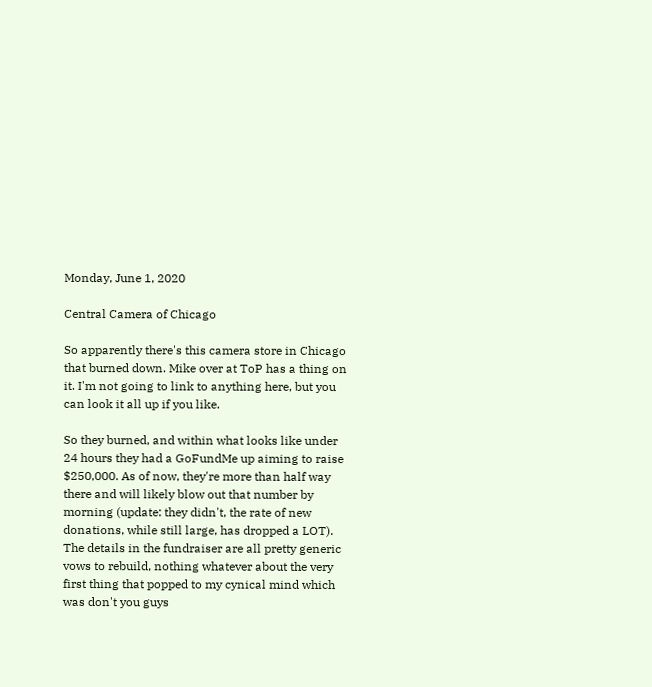Monday, June 1, 2020

Central Camera of Chicago

So apparently there's this camera store in Chicago that burned down. Mike over at ToP has a thing on it. I'm not going to link to anything here, but you can look it all up if you like.

So they burned, and within what looks like under 24 hours they had a GoFundMe up aiming to raise $250,000. As of now, they're more than half way there and will likely blow out that number by morning (update: they didn't, the rate of new donations, while still large, has dropped a LOT). The details in the fundraiser are all pretty generic vows to rebuild, nothing whatever about the very first thing that popped to my cynical mind which was don't you guys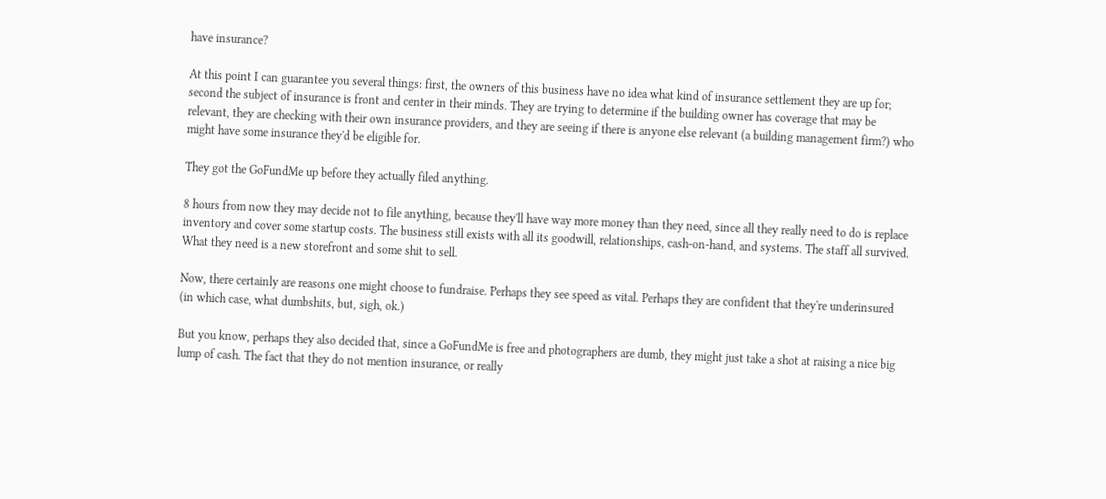have insurance?

At this point I can guarantee you several things: first, the owners of this business have no idea what kind of insurance settlement they are up for; second the subject of insurance is front and center in their minds. They are trying to determine if the building owner has coverage that may be relevant, they are checking with their own insurance providers, and they are seeing if there is anyone else relevant (a building management firm?) who might have some insurance they'd be eligible for.

They got the GoFundMe up before they actually filed anything.

8 hours from now they may decide not to file anything, because they'll have way more money than they need, since all they really need to do is replace inventory and cover some startup costs. The business still exists with all its goodwill, relationships, cash-on-hand, and systems. The staff all survived. What they need is a new storefront and some shit to sell.

Now, there certainly are reasons one might choose to fundraise. Perhaps they see speed as vital. Perhaps they are confident that they're underinsured (in which case, what dumbshits, but, sigh, ok.)

But you know, perhaps they also decided that, since a GoFundMe is free and photographers are dumb, they might just take a shot at raising a nice big lump of cash. The fact that they do not mention insurance, or really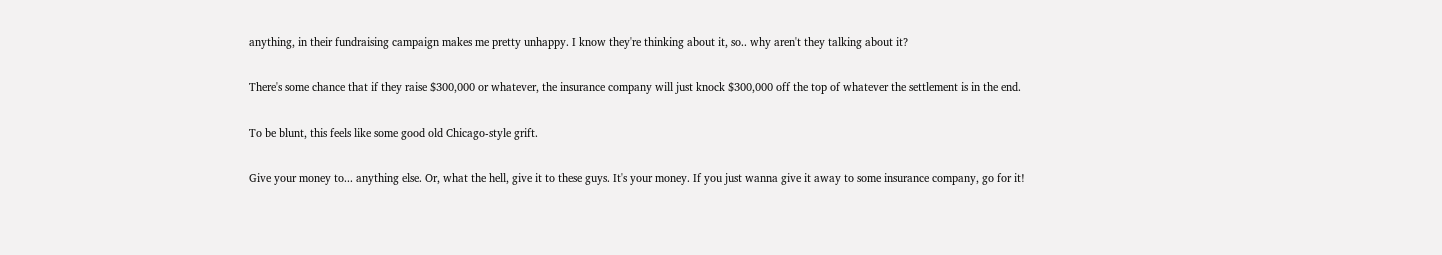anything, in their fundraising campaign makes me pretty unhappy. I know they're thinking about it, so.. why aren't they talking about it?

There's some chance that if they raise $300,000 or whatever, the insurance company will just knock $300,000 off the top of whatever the settlement is in the end.

To be blunt, this feels like some good old Chicago-style grift.

Give your money to... anything else. Or, what the hell, give it to these guys. It's your money. If you just wanna give it away to some insurance company, go for it!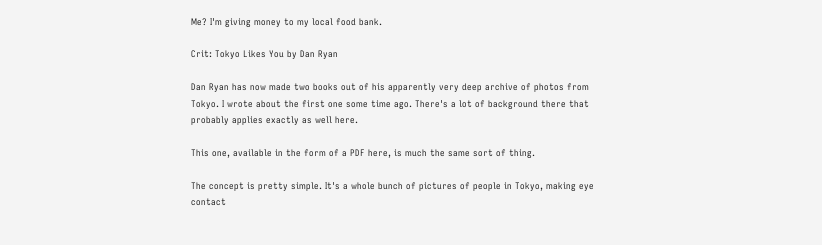Me? I'm giving money to my local food bank.

Crit: Tokyo Likes You by Dan Ryan

Dan Ryan has now made two books out of his apparently very deep archive of photos from Tokyo. I wrote about the first one some time ago. There's a lot of background there that probably applies exactly as well here.

This one, available in the form of a PDF here, is much the same sort of thing.

The concept is pretty simple. It's a whole bunch of pictures of people in Tokyo, making eye contact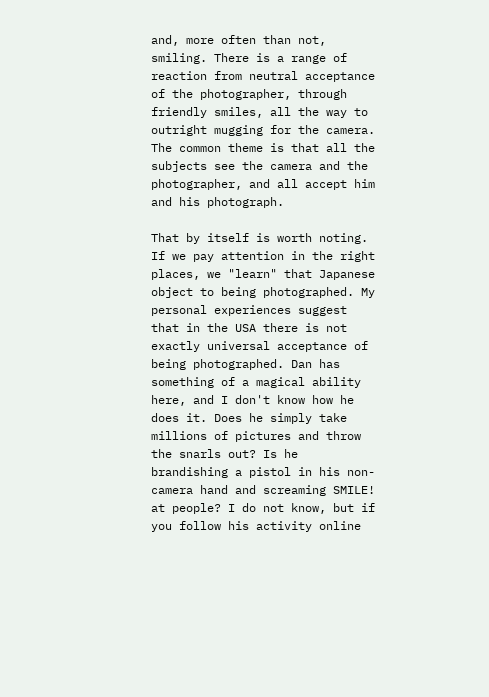and, more often than not, smiling. There is a range of reaction from neutral acceptance of the photographer, through friendly smiles, all the way to outright mugging for the camera. The common theme is that all the subjects see the camera and the photographer, and all accept him and his photograph.

That by itself is worth noting. If we pay attention in the right places, we "learn" that Japanese object to being photographed. My personal experiences suggest that in the USA there is not exactly universal acceptance of being photographed. Dan has something of a magical ability here, and I don't know how he does it. Does he simply take millions of pictures and throw the snarls out? Is he brandishing a pistol in his non-camera hand and screaming SMILE! at people? I do not know, but if you follow his activity online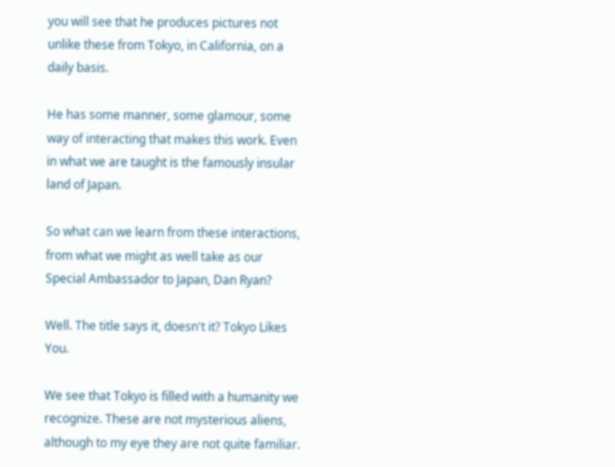you will see that he produces pictures not unlike these from Tokyo, in California, on a daily basis.

He has some manner, some glamour, some way of interacting that makes this work. Even in what we are taught is the famously insular land of Japan.

So what can we learn from these interactions, from what we might as well take as our Special Ambassador to Japan, Dan Ryan?

Well. The title says it, doesn't it? Tokyo Likes You.

We see that Tokyo is filled with a humanity we recognize. These are not mysterious aliens, although to my eye they are not quite familiar.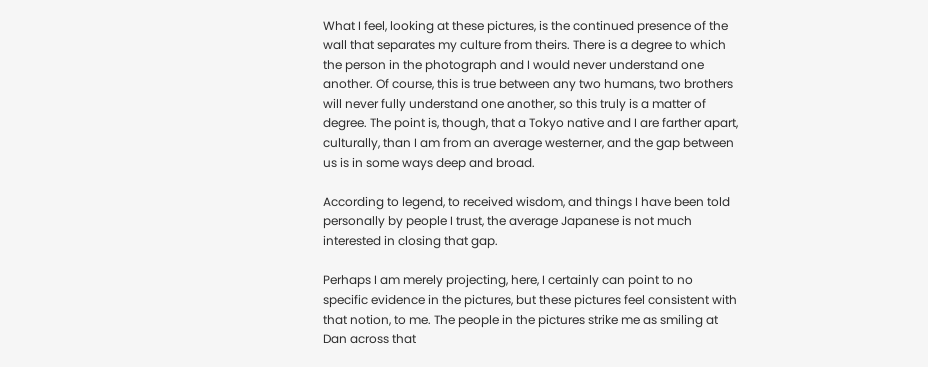What I feel, looking at these pictures, is the continued presence of the wall that separates my culture from theirs. There is a degree to which the person in the photograph and I would never understand one another. Of course, this is true between any two humans, two brothers will never fully understand one another, so this truly is a matter of degree. The point is, though, that a Tokyo native and I are farther apart, culturally, than I am from an average westerner, and the gap between us is in some ways deep and broad.

According to legend, to received wisdom, and things I have been told personally by people I trust, the average Japanese is not much interested in closing that gap.

Perhaps I am merely projecting, here, I certainly can point to no specific evidence in the pictures, but these pictures feel consistent with that notion, to me. The people in the pictures strike me as smiling at Dan across that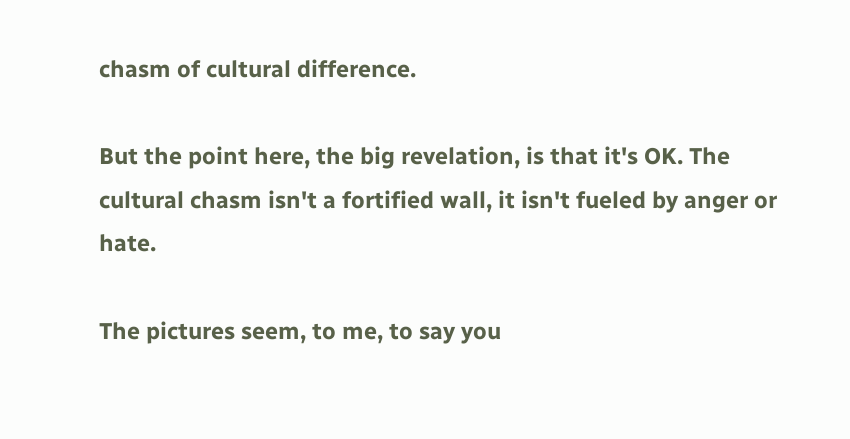chasm of cultural difference.

But the point here, the big revelation, is that it's OK. The cultural chasm isn't a fortified wall, it isn't fueled by anger or hate.

The pictures seem, to me, to say you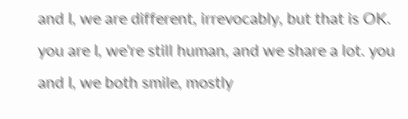and I, we are different, irrevocably, but that is OK. you are I, we're still human, and we share a lot. you and I, we both smile, mostly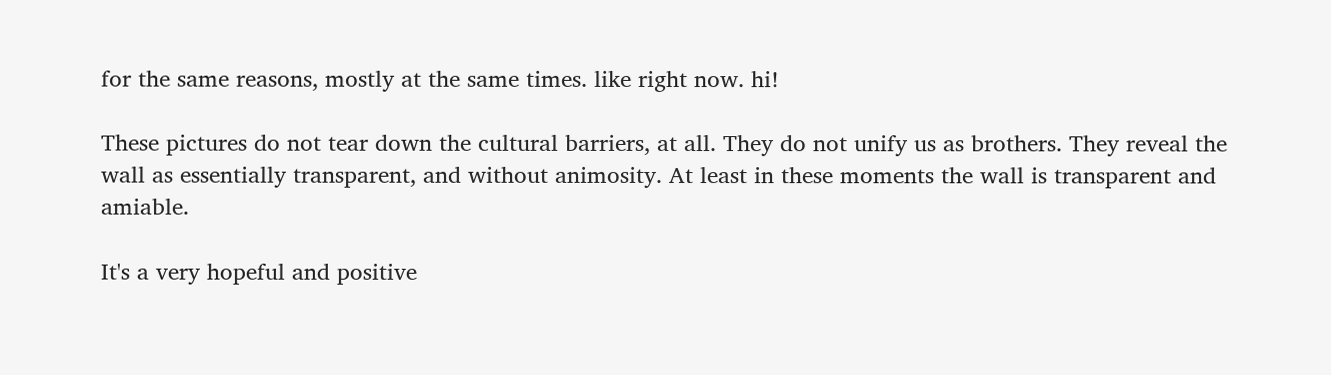for the same reasons, mostly at the same times. like right now. hi!

These pictures do not tear down the cultural barriers, at all. They do not unify us as brothers. They reveal the wall as essentially transparent, and without animosity. At least in these moments the wall is transparent and amiable.

It's a very hopeful and positive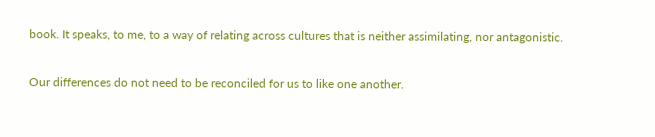book. It speaks, to me, to a way of relating across cultures that is neither assimilating, nor antagonistic.

Our differences do not need to be reconciled for us to like one another.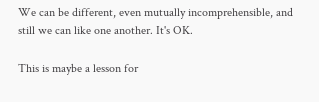We can be different, even mutually incomprehensible, and still we can like one another. It's OK.

This is maybe a lesson for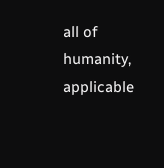all of humanity, applicable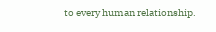to every human relationship.